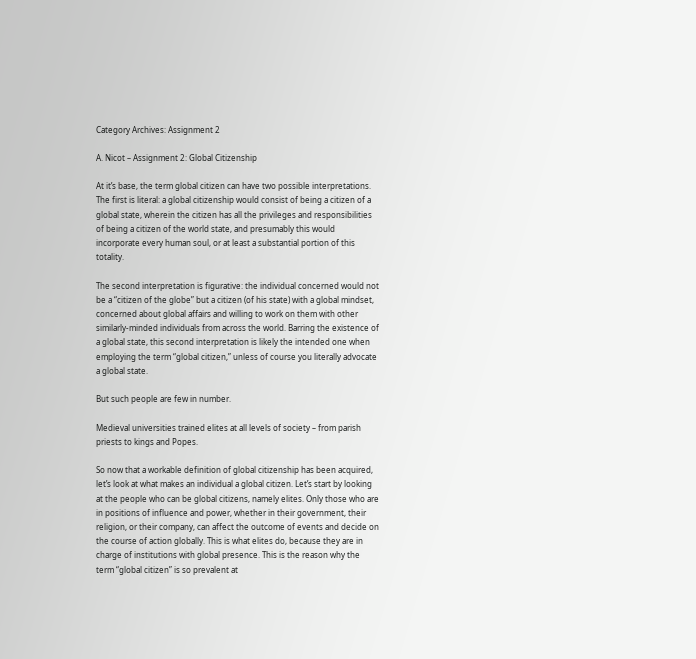Category Archives: Assignment 2

A. Nicot – Assignment 2: Global Citizenship

At it’s base, the term global citizen can have two possible interpretations. The first is literal: a global citizenship would consist of being a citizen of a global state, wherein the citizen has all the privileges and responsibilities of being a citizen of the world state, and presumably this would incorporate every human soul, or at least a substantial portion of this totality.

The second interpretation is figurative: the individual concerned would not be a “citizen of the globe” but a citizen (of his state) with a global mindset, concerned about global affairs and willing to work on them with other similarly-minded individuals from across the world. Barring the existence of a global state, this second interpretation is likely the intended one when employing the term “global citizen,” unless of course you literally advocate a global state.

But such people are few in number.

Medieval universities trained elites at all levels of society – from parish priests to kings and Popes.

So now that a workable definition of global citizenship has been acquired, let’s look at what makes an individual a global citizen. Let’s start by looking at the people who can be global citizens, namely elites. Only those who are in positions of influence and power, whether in their government, their religion, or their company, can affect the outcome of events and decide on the course of action globally. This is what elites do, because they are in charge of institutions with global presence. This is the reason why the term “global citizen” is so prevalent at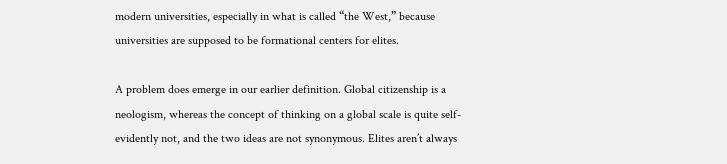modern universities, especially in what is called “the West,” because universities are supposed to be formational centers for elites.

A problem does emerge in our earlier definition. Global citizenship is a neologism, whereas the concept of thinking on a global scale is quite self-evidently not, and the two ideas are not synonymous. Elites aren’t always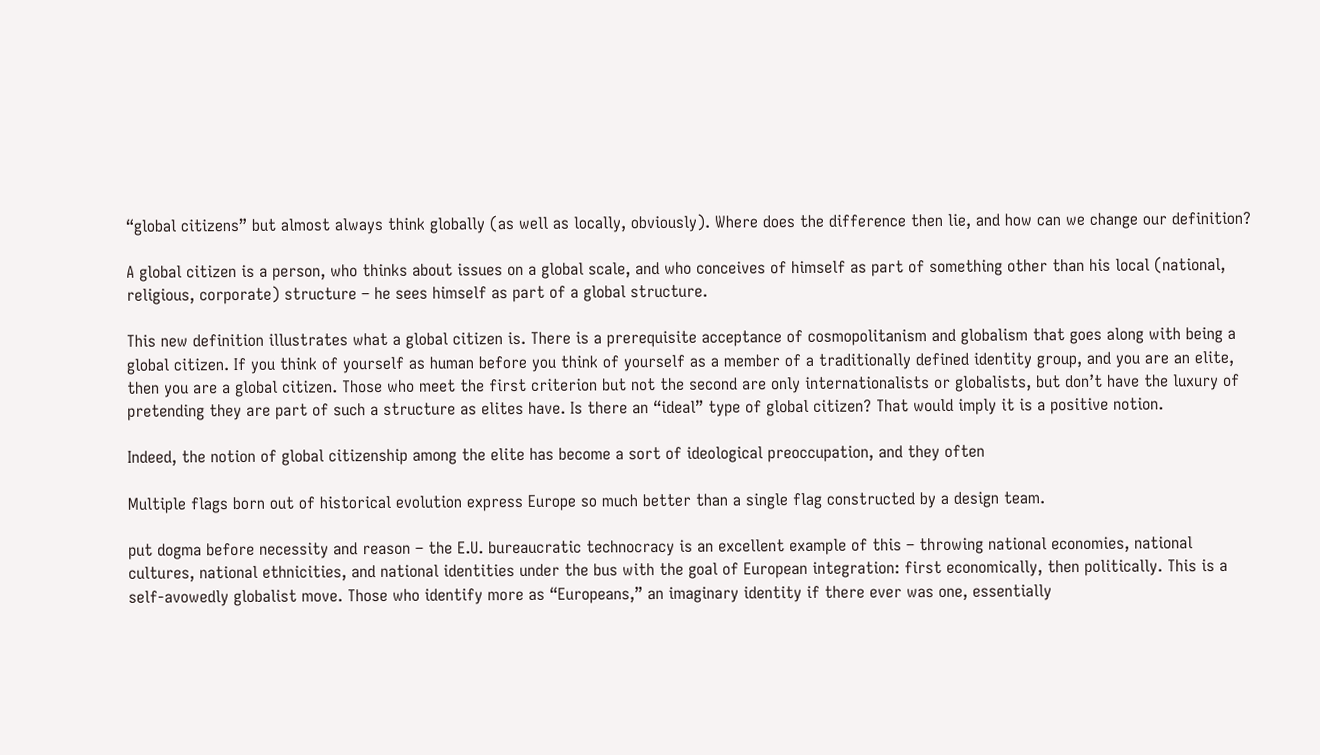“global citizens” but almost always think globally (as well as locally, obviously). Where does the difference then lie, and how can we change our definition?

A global citizen is a person, who thinks about issues on a global scale, and who conceives of himself as part of something other than his local (national, religious, corporate) structure – he sees himself as part of a global structure.

This new definition illustrates what a global citizen is. There is a prerequisite acceptance of cosmopolitanism and globalism that goes along with being a global citizen. If you think of yourself as human before you think of yourself as a member of a traditionally defined identity group, and you are an elite, then you are a global citizen. Those who meet the first criterion but not the second are only internationalists or globalists, but don’t have the luxury of pretending they are part of such a structure as elites have. Is there an “ideal” type of global citizen? That would imply it is a positive notion.

Indeed, the notion of global citizenship among the elite has become a sort of ideological preoccupation, and they often

Multiple flags born out of historical evolution express Europe so much better than a single flag constructed by a design team.

put dogma before necessity and reason – the E.U. bureaucratic technocracy is an excellent example of this – throwing national economies, national cultures, national ethnicities, and national identities under the bus with the goal of European integration: first economically, then politically. This is a self-avowedly globalist move. Those who identify more as “Europeans,” an imaginary identity if there ever was one, essentially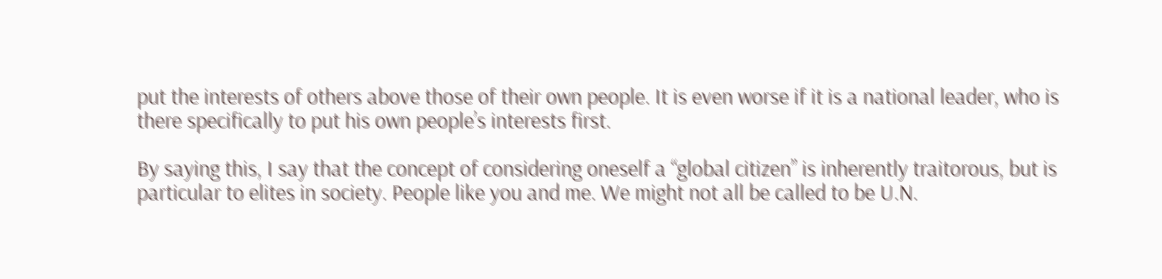put the interests of others above those of their own people. It is even worse if it is a national leader, who is there specifically to put his own people’s interests first.

By saying this, I say that the concept of considering oneself a “global citizen” is inherently traitorous, but is particular to elites in society. People like you and me. We might not all be called to be U.N.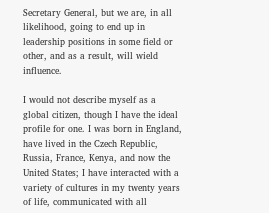Secretary General, but we are, in all likelihood, going to end up in leadership positions in some field or other, and as a result, will wield influence.

I would not describe myself as a global citizen, though I have the ideal profile for one. I was born in England, have lived in the Czech Republic, Russia, France, Kenya, and now the United States; I have interacted with a variety of cultures in my twenty years of life, communicated with all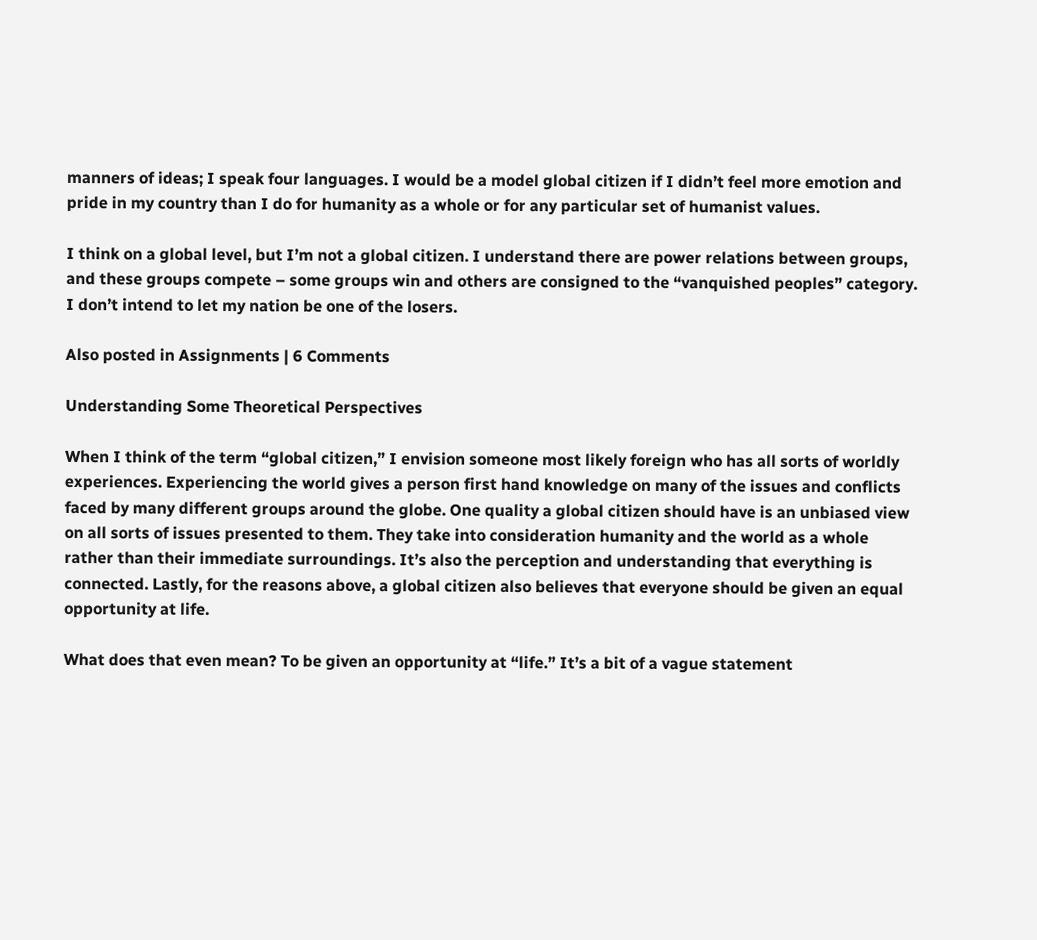manners of ideas; I speak four languages. I would be a model global citizen if I didn’t feel more emotion and pride in my country than I do for humanity as a whole or for any particular set of humanist values.

I think on a global level, but I’m not a global citizen. I understand there are power relations between groups, and these groups compete – some groups win and others are consigned to the “vanquished peoples” category. I don’t intend to let my nation be one of the losers.

Also posted in Assignments | 6 Comments

Understanding Some Theoretical Perspectives

When I think of the term “global citizen,” I envision someone most likely foreign who has all sorts of worldly experiences. Experiencing the world gives a person first hand knowledge on many of the issues and conflicts faced by many different groups around the globe. One quality a global citizen should have is an unbiased view on all sorts of issues presented to them. They take into consideration humanity and the world as a whole rather than their immediate surroundings. It’s also the perception and understanding that everything is connected. Lastly, for the reasons above, a global citizen also believes that everyone should be given an equal opportunity at life.

What does that even mean? To be given an opportunity at “life.” It’s a bit of a vague statement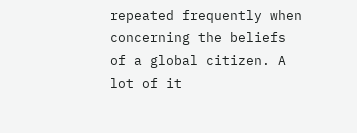repeated frequently when concerning the beliefs of a global citizen. A lot of it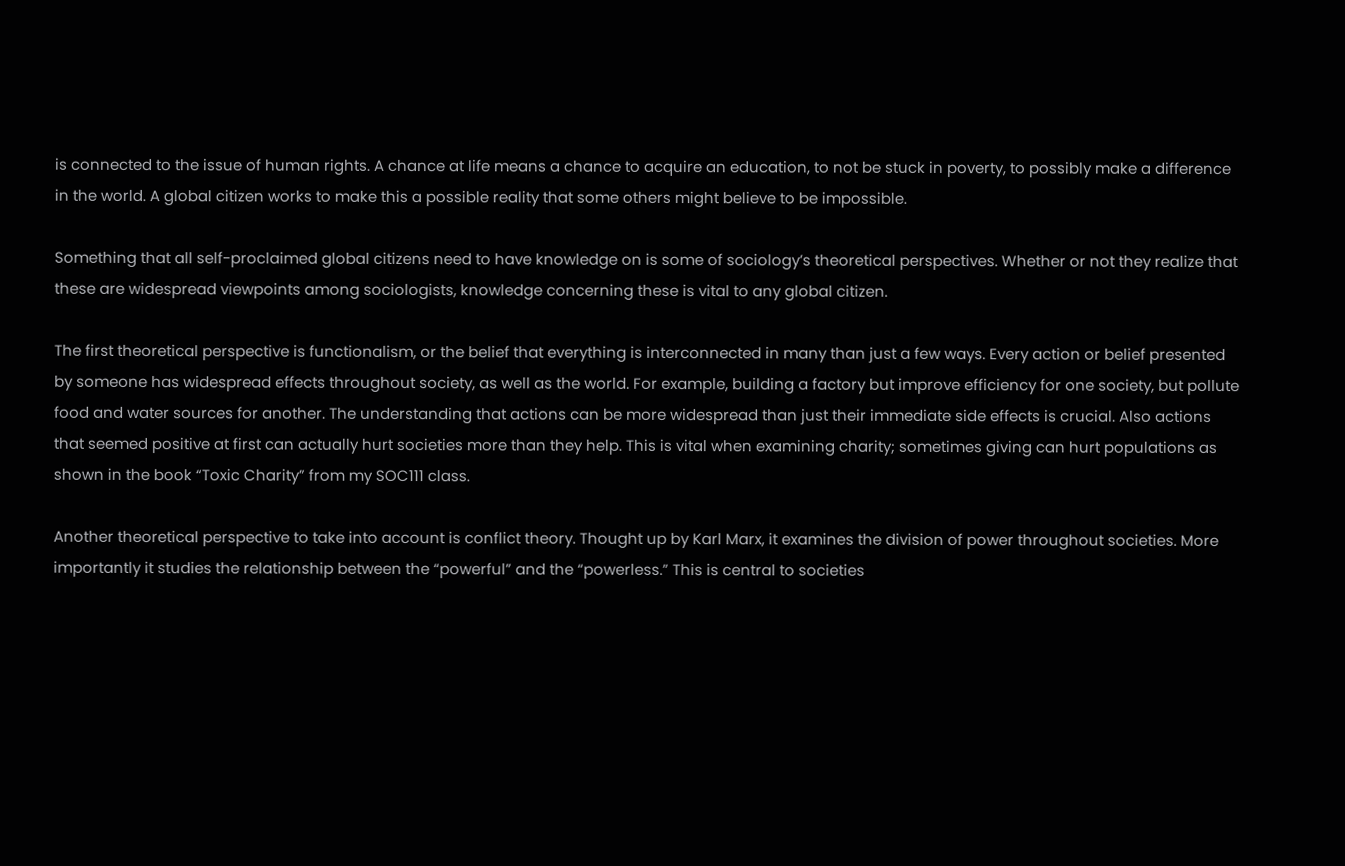is connected to the issue of human rights. A chance at life means a chance to acquire an education, to not be stuck in poverty, to possibly make a difference in the world. A global citizen works to make this a possible reality that some others might believe to be impossible.

Something that all self-proclaimed global citizens need to have knowledge on is some of sociology’s theoretical perspectives. Whether or not they realize that these are widespread viewpoints among sociologists, knowledge concerning these is vital to any global citizen.

The first theoretical perspective is functionalism, or the belief that everything is interconnected in many than just a few ways. Every action or belief presented by someone has widespread effects throughout society, as well as the world. For example, building a factory but improve efficiency for one society, but pollute food and water sources for another. The understanding that actions can be more widespread than just their immediate side effects is crucial. Also actions that seemed positive at first can actually hurt societies more than they help. This is vital when examining charity; sometimes giving can hurt populations as shown in the book “Toxic Charity” from my SOC111 class.

Another theoretical perspective to take into account is conflict theory. Thought up by Karl Marx, it examines the division of power throughout societies. More importantly it studies the relationship between the “powerful” and the “powerless.” This is central to societies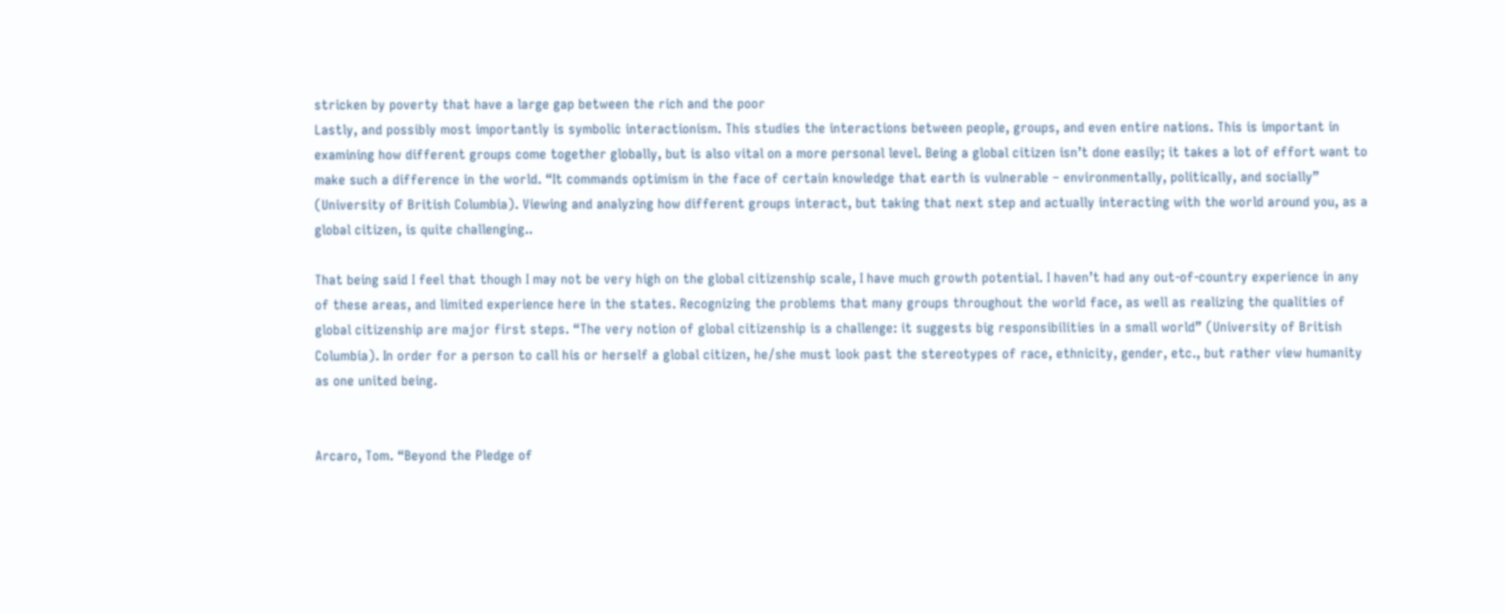stricken by poverty that have a large gap between the rich and the poor
Lastly, and possibly most importantly is symbolic interactionism. This studies the interactions between people, groups, and even entire nations. This is important in examining how different groups come together globally, but is also vital on a more personal level. Being a global citizen isn’t done easily; it takes a lot of effort want to make such a difference in the world. “It commands optimism in the face of certain knowledge that earth is vulnerable – environmentally, politically, and socially” (University of British Columbia). Viewing and analyzing how different groups interact, but taking that next step and actually interacting with the world around you, as a global citizen, is quite challenging..

That being said I feel that though I may not be very high on the global citizenship scale, I have much growth potential. I haven’t had any out-of-country experience in any of these areas, and limited experience here in the states. Recognizing the problems that many groups throughout the world face, as well as realizing the qualities of global citizenship are major first steps. “The very notion of global citizenship is a challenge: it suggests big responsibilities in a small world” (University of British Columbia). In order for a person to call his or herself a global citizen, he/she must look past the stereotypes of race, ethnicity, gender, etc., but rather view humanity as one united being.


Arcaro, Tom. “Beyond the Pledge of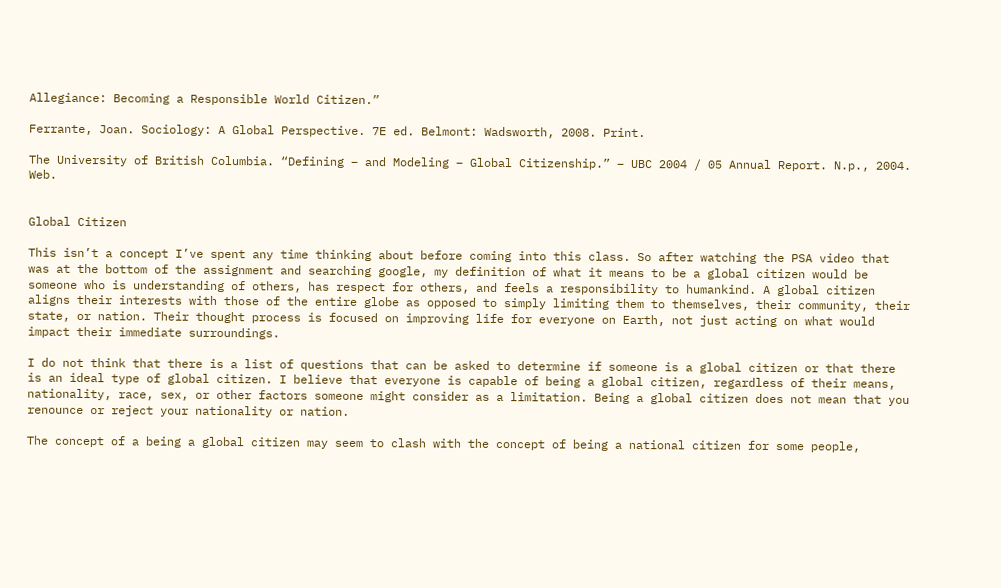Allegiance: Becoming a Responsible World Citizen.”

Ferrante, Joan. Sociology: A Global Perspective. 7E ed. Belmont: Wadsworth, 2008. Print.

The University of British Columbia. “Defining – and Modeling – Global Citizenship.” – UBC 2004 / 05 Annual Report. N.p., 2004. Web.


Global Citizen

This isn’t a concept I’ve spent any time thinking about before coming into this class. So after watching the PSA video that was at the bottom of the assignment and searching google, my definition of what it means to be a global citizen would be someone who is understanding of others, has respect for others, and feels a responsibility to humankind. A global citizen aligns their interests with those of the entire globe as opposed to simply limiting them to themselves, their community, their state, or nation. Their thought process is focused on improving life for everyone on Earth, not just acting on what would impact their immediate surroundings.

I do not think that there is a list of questions that can be asked to determine if someone is a global citizen or that there is an ideal type of global citizen. I believe that everyone is capable of being a global citizen, regardless of their means, nationality, race, sex, or other factors someone might consider as a limitation. Being a global citizen does not mean that you renounce or reject your nationality or nation.

The concept of a being a global citizen may seem to clash with the concept of being a national citizen for some people,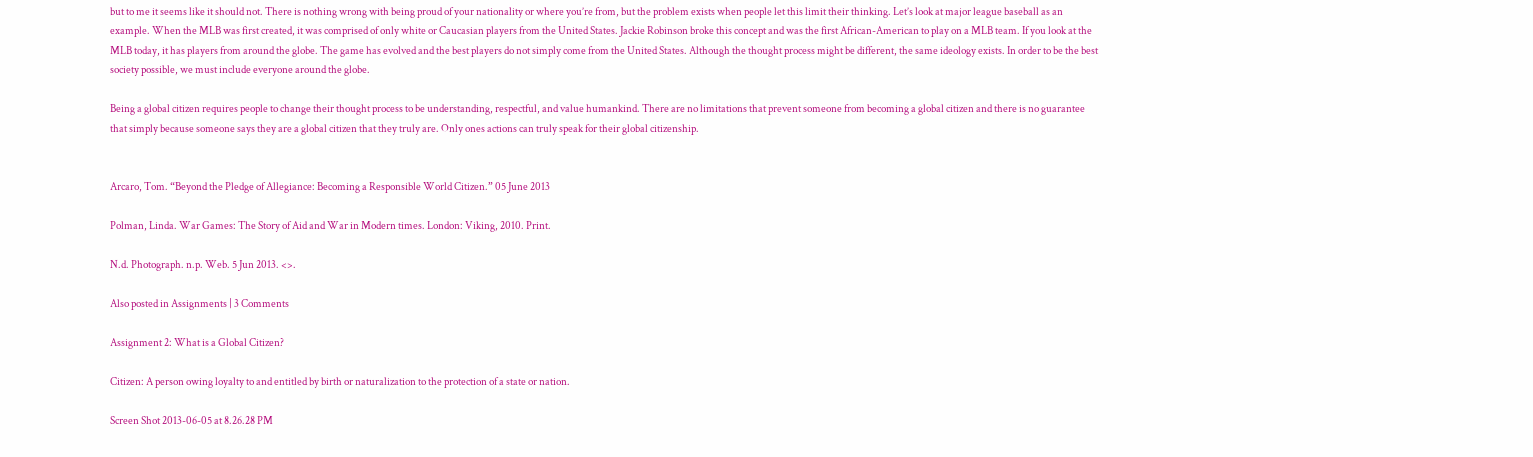but to me it seems like it should not. There is nothing wrong with being proud of your nationality or where you’re from, but the problem exists when people let this limit their thinking. Let’s look at major league baseball as an example. When the MLB was first created, it was comprised of only white or Caucasian players from the United States. Jackie Robinson broke this concept and was the first African-American to play on a MLB team. If you look at the MLB today, it has players from around the globe. The game has evolved and the best players do not simply come from the United States. Although the thought process might be different, the same ideology exists. In order to be the best society possible, we must include everyone around the globe.

Being a global citizen requires people to change their thought process to be understanding, respectful, and value humankind. There are no limitations that prevent someone from becoming a global citizen and there is no guarantee that simply because someone says they are a global citizen that they truly are. Only ones actions can truly speak for their global citizenship.


Arcaro, Tom. “Beyond the Pledge of Allegiance: Becoming a Responsible World Citizen.” 05 June 2013

Polman, Linda. War Games: The Story of Aid and War in Modern times. London: Viking, 2010. Print.

N.d. Photograph. n.p. Web. 5 Jun 2013. <>.

Also posted in Assignments | 3 Comments

Assignment 2: What is a Global Citizen?

Citizen: A person owing loyalty to and entitled by birth or naturalization to the protection of a state or nation.

Screen Shot 2013-06-05 at 8.26.28 PM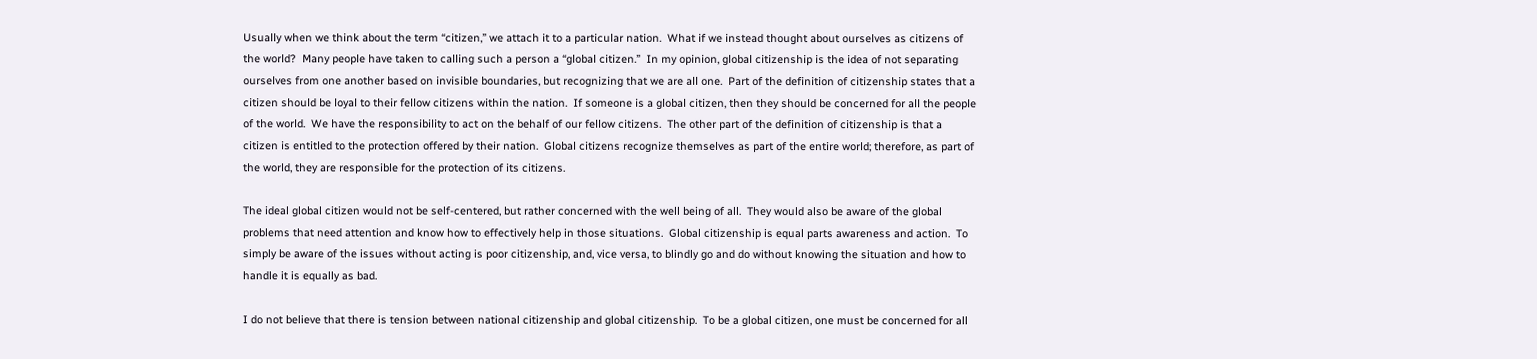Usually when we think about the term “citizen,” we attach it to a particular nation.  What if we instead thought about ourselves as citizens of the world?  Many people have taken to calling such a person a “global citizen.”  In my opinion, global citizenship is the idea of not separating ourselves from one another based on invisible boundaries, but recognizing that we are all one.  Part of the definition of citizenship states that a citizen should be loyal to their fellow citizens within the nation.  If someone is a global citizen, then they should be concerned for all the people of the world.  We have the responsibility to act on the behalf of our fellow citizens.  The other part of the definition of citizenship is that a citizen is entitled to the protection offered by their nation.  Global citizens recognize themselves as part of the entire world; therefore, as part of the world, they are responsible for the protection of its citizens.

The ideal global citizen would not be self-centered, but rather concerned with the well being of all.  They would also be aware of the global problems that need attention and know how to effectively help in those situations.  Global citizenship is equal parts awareness and action.  To simply be aware of the issues without acting is poor citizenship, and, vice versa, to blindly go and do without knowing the situation and how to handle it is equally as bad.

I do not believe that there is tension between national citizenship and global citizenship.  To be a global citizen, one must be concerned for all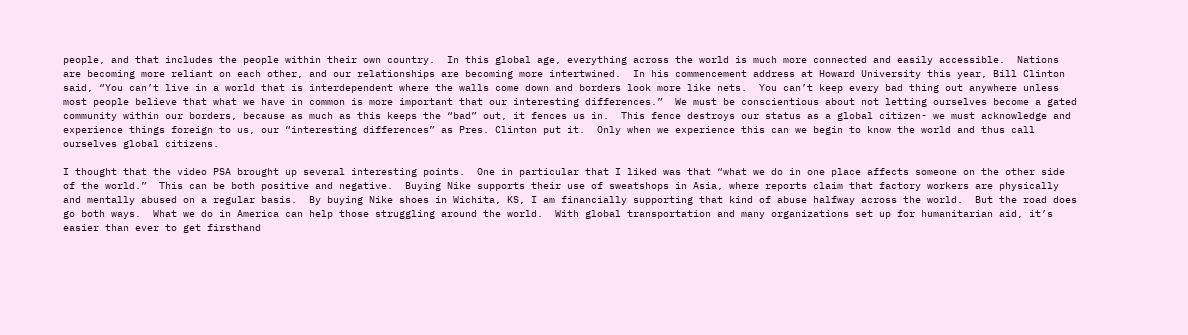people, and that includes the people within their own country.  In this global age, everything across the world is much more connected and easily accessible.  Nations are becoming more reliant on each other, and our relationships are becoming more intertwined.  In his commencement address at Howard University this year, Bill Clinton said, “You can’t live in a world that is interdependent where the walls come down and borders look more like nets.  You can’t keep every bad thing out anywhere unless most people believe that what we have in common is more important that our interesting differences.”  We must be conscientious about not letting ourselves become a gated community within our borders, because as much as this keeps the “bad” out, it fences us in.  This fence destroys our status as a global citizen- we must acknowledge and experience things foreign to us, our “interesting differences” as Pres. Clinton put it.  Only when we experience this can we begin to know the world and thus call ourselves global citizens.

I thought that the video PSA brought up several interesting points.  One in particular that I liked was that “what we do in one place affects someone on the other side of the world.”  This can be both positive and negative.  Buying Nike supports their use of sweatshops in Asia, where reports claim that factory workers are physically and mentally abused on a regular basis.  By buying Nike shoes in Wichita, KS, I am financially supporting that kind of abuse halfway across the world.  But the road does go both ways.  What we do in America can help those struggling around the world.  With global transportation and many organizations set up for humanitarian aid, it’s easier than ever to get firsthand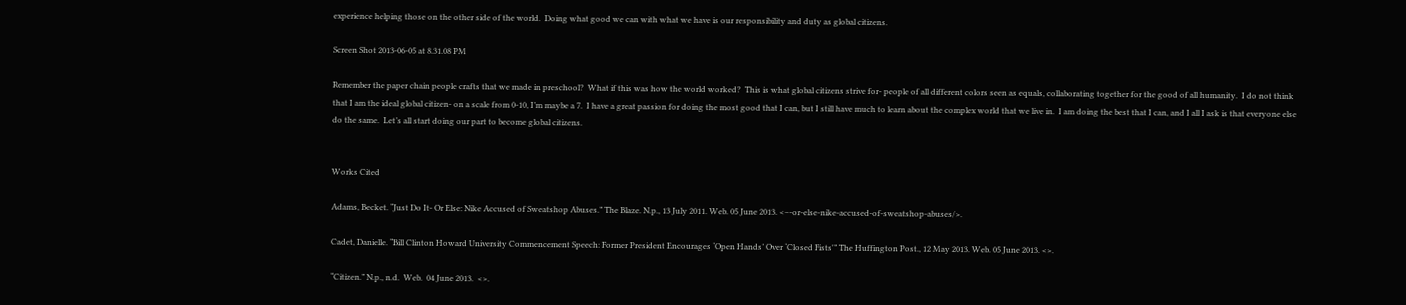experience helping those on the other side of the world.  Doing what good we can with what we have is our responsibility and duty as global citizens.

Screen Shot 2013-06-05 at 8.31.08 PM

Remember the paper chain people crafts that we made in preschool?  What if this was how the world worked?  This is what global citizens strive for- people of all different colors seen as equals, collaborating together for the good of all humanity.  I do not think that I am the ideal global citizen- on a scale from 0-10, I’m maybe a 7.  I have a great passion for doing the most good that I can, but I still have much to learn about the complex world that we live in.  I am doing the best that I can, and I all I ask is that everyone else do the same.  Let’s all start doing our part to become global citizens.


Works Cited

Adams, Becket. “Just Do It- Or Else: Nike Accused of Sweatshop Abuses.” The Blaze. N.p., 13 July 2011. Web. 05 June 2013. <–-or-else-nike-accused-of-sweatshop-abuses/>.

Cadet, Danielle. “Bill Clinton Howard University Commencement Speech: Former President Encourages ‘Open Hands’ Over ‘Closed Fists'” The Huffington Post., 12 May 2013. Web. 05 June 2013. <>.

“Citizen.” N.p., n.d.  Web.  04 June 2013.  <>.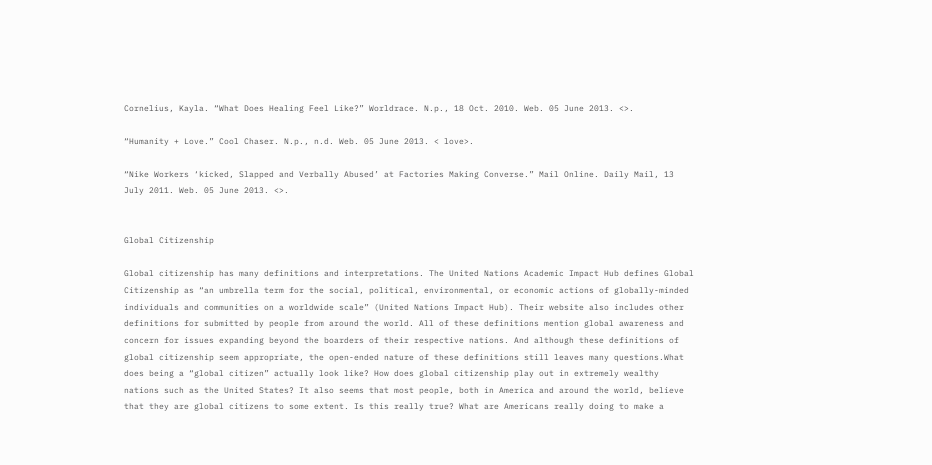Cornelius, Kayla. “What Does Healing Feel Like?” Worldrace. N.p., 18 Oct. 2010. Web. 05 June 2013. <>.

“Humanity + Love.” Cool Chaser. N.p., n.d. Web. 05 June 2013. < love>.

“Nike Workers ‘kicked, Slapped and Verbally Abused’ at Factories Making Converse.” Mail Online. Daily Mail, 13 July 2011. Web. 05 June 2013. <>.


Global Citizenship

Global citizenship has many definitions and interpretations. The United Nations Academic Impact Hub defines Global Citizenship as “an umbrella term for the social, political, environmental, or economic actions of globally-minded individuals and communities on a worldwide scale” (United Nations Impact Hub). Their website also includes other definitions for submitted by people from around the world. All of these definitions mention global awareness and concern for issues expanding beyond the boarders of their respective nations. And although these definitions of global citizenship seem appropriate, the open-ended nature of these definitions still leaves many questions.What does being a “global citizen” actually look like? How does global citizenship play out in extremely wealthy nations such as the United States? It also seems that most people, both in America and around the world, believe that they are global citizens to some extent. Is this really true? What are Americans really doing to make a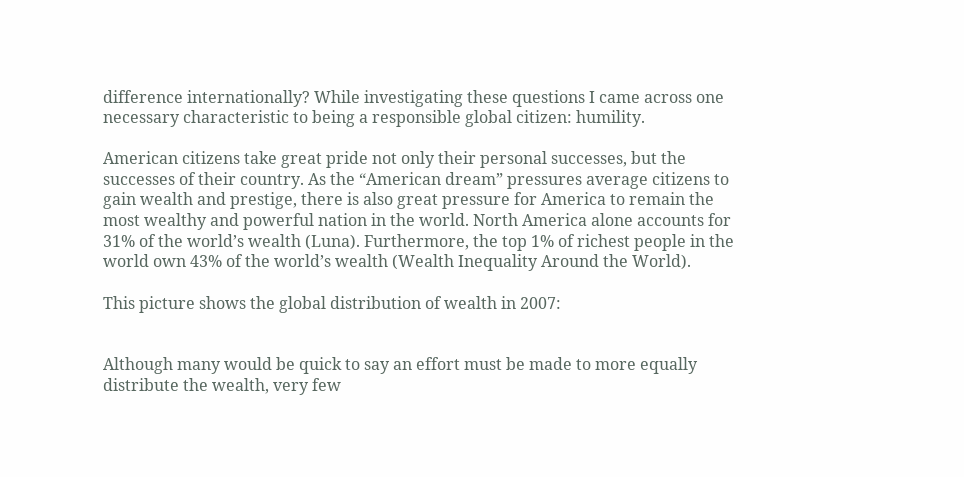difference internationally? While investigating these questions I came across one necessary characteristic to being a responsible global citizen: humility.

American citizens take great pride not only their personal successes, but the successes of their country. As the “American dream” pressures average citizens to gain wealth and prestige, there is also great pressure for America to remain the most wealthy and powerful nation in the world. North America alone accounts for 31% of the world’s wealth (Luna). Furthermore, the top 1% of richest people in the world own 43% of the world’s wealth (Wealth Inequality Around the World).

This picture shows the global distribution of wealth in 2007:


Although many would be quick to say an effort must be made to more equally distribute the wealth, very few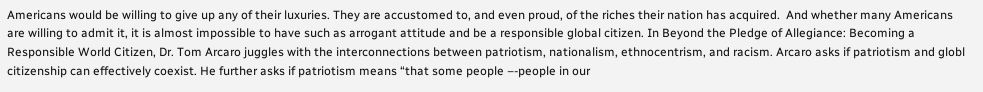Americans would be willing to give up any of their luxuries. They are accustomed to, and even proud, of the riches their nation has acquired.  And whether many Americans are willing to admit it, it is almost impossible to have such as arrogant attitude and be a responsible global citizen. In Beyond the Pledge of Allegiance: Becoming a Responsible World Citizen, Dr. Tom Arcaro juggles with the interconnections between patriotism, nationalism, ethnocentrism, and racism. Arcaro asks if patriotism and globl citizenship can effectively coexist. He further asks if patriotism means “that some people –-people in our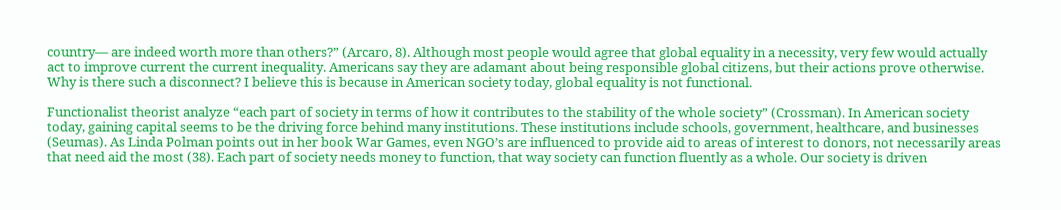country— are indeed worth more than others?” (Arcaro, 8). Although most people would agree that global equality in a necessity, very few would actually act to improve current the current inequality. Americans say they are adamant about being responsible global citizens, but their actions prove otherwise. Why is there such a disconnect? I believe this is because in American society today, global equality is not functional.

Functionalist theorist analyze “each part of society in terms of how it contributes to the stability of the whole society” (Crossman). In American society today, gaining capital seems to be the driving force behind many institutions. These institutions include schools, government, healthcare, and businesses (Seumas). As Linda Polman points out in her book War Games, even NGO’s are influenced to provide aid to areas of interest to donors, not necessarily areas that need aid the most (38). Each part of society needs money to function, that way society can function fluently as a whole. Our society is driven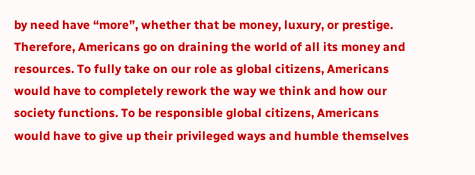by need have “more”, whether that be money, luxury, or prestige. Therefore, Americans go on draining the world of all its money and resources. To fully take on our role as global citizens, Americans would have to completely rework the way we think and how our society functions. To be responsible global citizens, Americans would have to give up their privileged ways and humble themselves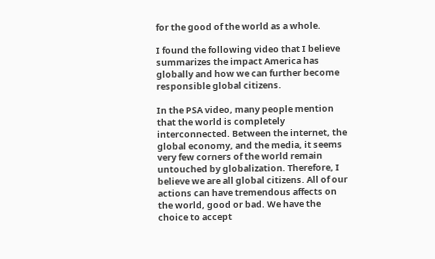for the good of the world as a whole.

I found the following video that I believe summarizes the impact America has globally and how we can further become responsible global citizens.

In the PSA video, many people mention that the world is completely interconnected. Between the internet, the global economy, and the media, it seems very few corners of the world remain untouched by globalization. Therefore, I believe we are all global citizens. All of our actions can have tremendous affects on the world, good or bad. We have the choice to accept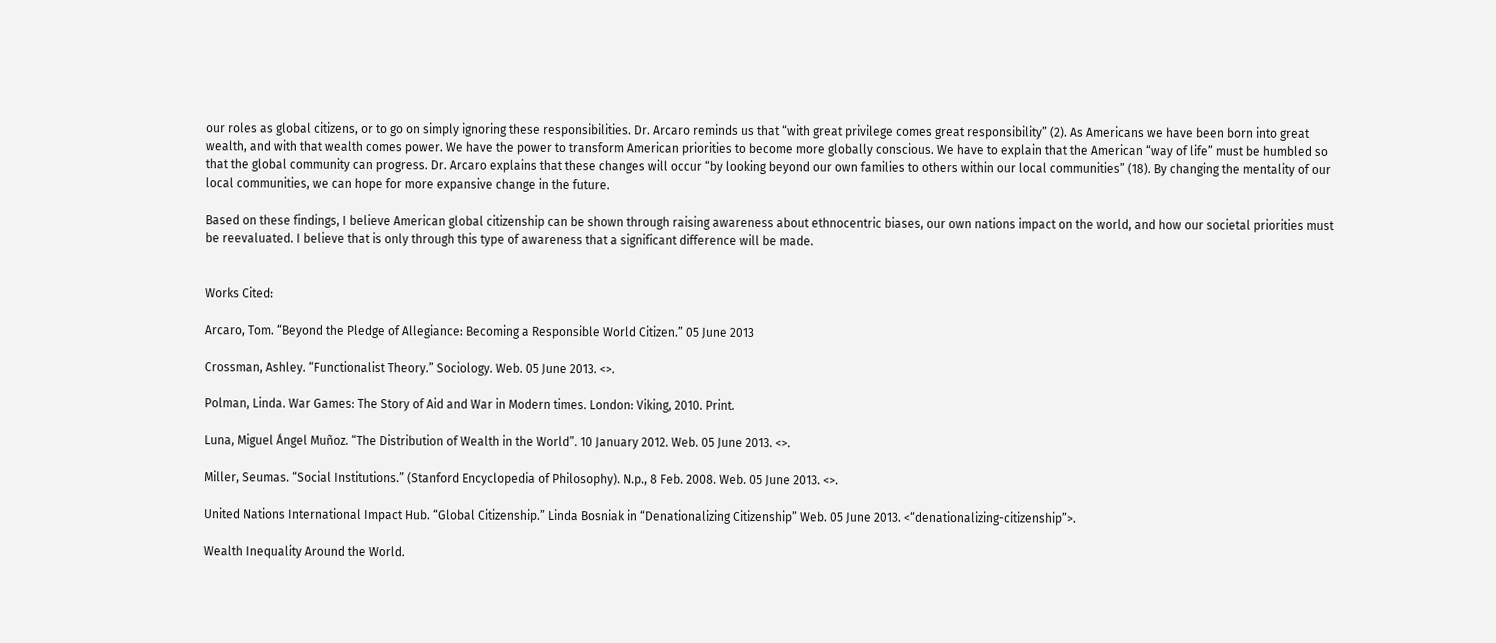our roles as global citizens, or to go on simply ignoring these responsibilities. Dr. Arcaro reminds us that “with great privilege comes great responsibility” (2). As Americans we have been born into great wealth, and with that wealth comes power. We have the power to transform American priorities to become more globally conscious. We have to explain that the American “way of life” must be humbled so that the global community can progress. Dr. Arcaro explains that these changes will occur “by looking beyond our own families to others within our local communities” (18). By changing the mentality of our local communities, we can hope for more expansive change in the future.

Based on these findings, I believe American global citizenship can be shown through raising awareness about ethnocentric biases, our own nations impact on the world, and how our societal priorities must be reevaluated. I believe that is only through this type of awareness that a significant difference will be made.


Works Cited:

Arcaro, Tom. “Beyond the Pledge of Allegiance: Becoming a Responsible World Citizen.” 05 June 2013

Crossman, Ashley. “Functionalist Theory.” Sociology. Web. 05 June 2013. <>.

Polman, Linda. War Games: The Story of Aid and War in Modern times. London: Viking, 2010. Print.

Luna, Miguel Ángel Muñoz. “The Distribution of Wealth in the World”. 10 January 2012. Web. 05 June 2013. <>.

Miller, Seumas. “Social Institutions.” (Stanford Encyclopedia of Philosophy). N.p., 8 Feb. 2008. Web. 05 June 2013. <>.

United Nations International Impact Hub. “Global Citizenship.” Linda Bosniak in “Denationalizing Citizenship” Web. 05 June 2013. <“denationalizing-citizenship”>.

Wealth Inequality Around the World.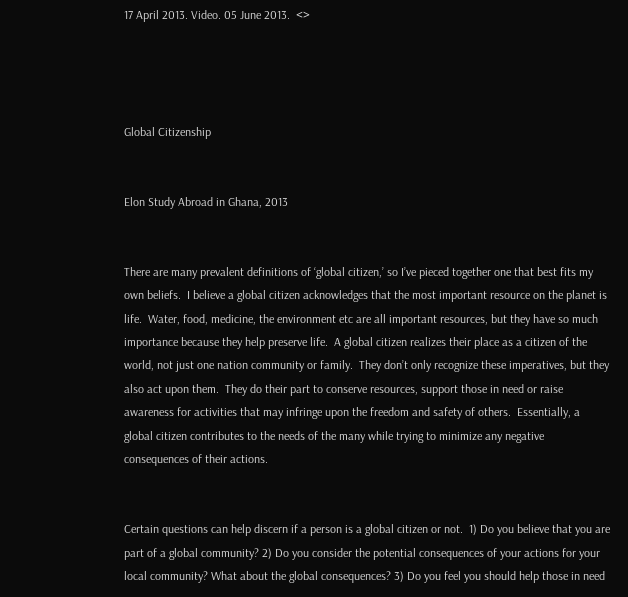17 April 2013. Video. 05 June 2013.  <>




Global Citizenship


Elon Study Abroad in Ghana, 2013


There are many prevalent definitions of ‘global citizen,’ so I’ve pieced together one that best fits my own beliefs.  I believe a global citizen acknowledges that the most important resource on the planet is life.  Water, food, medicine, the environment etc are all important resources, but they have so much importance because they help preserve life.  A global citizen realizes their place as a citizen of the world, not just one nation community or family.  They don’t only recognize these imperatives, but they also act upon them.  They do their part to conserve resources, support those in need or raise awareness for activities that may infringe upon the freedom and safety of others.  Essentially, a global citizen contributes to the needs of the many while trying to minimize any negative consequences of their actions.


Certain questions can help discern if a person is a global citizen or not.  1) Do you believe that you are part of a global community? 2) Do you consider the potential consequences of your actions for your local community? What about the global consequences? 3) Do you feel you should help those in need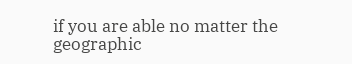if you are able no matter the geographic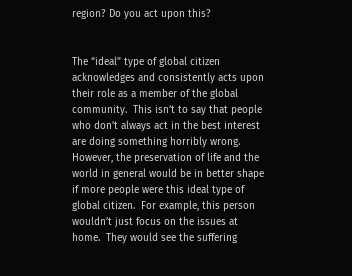region? Do you act upon this?


The “ideal” type of global citizen acknowledges and consistently acts upon their role as a member of the global community.  This isn’t to say that people who don’t always act in the best interest are doing something horribly wrong. However, the preservation of life and the world in general would be in better shape if more people were this ideal type of global citizen.  For example, this person wouldn’t just focus on the issues at home.  They would see the suffering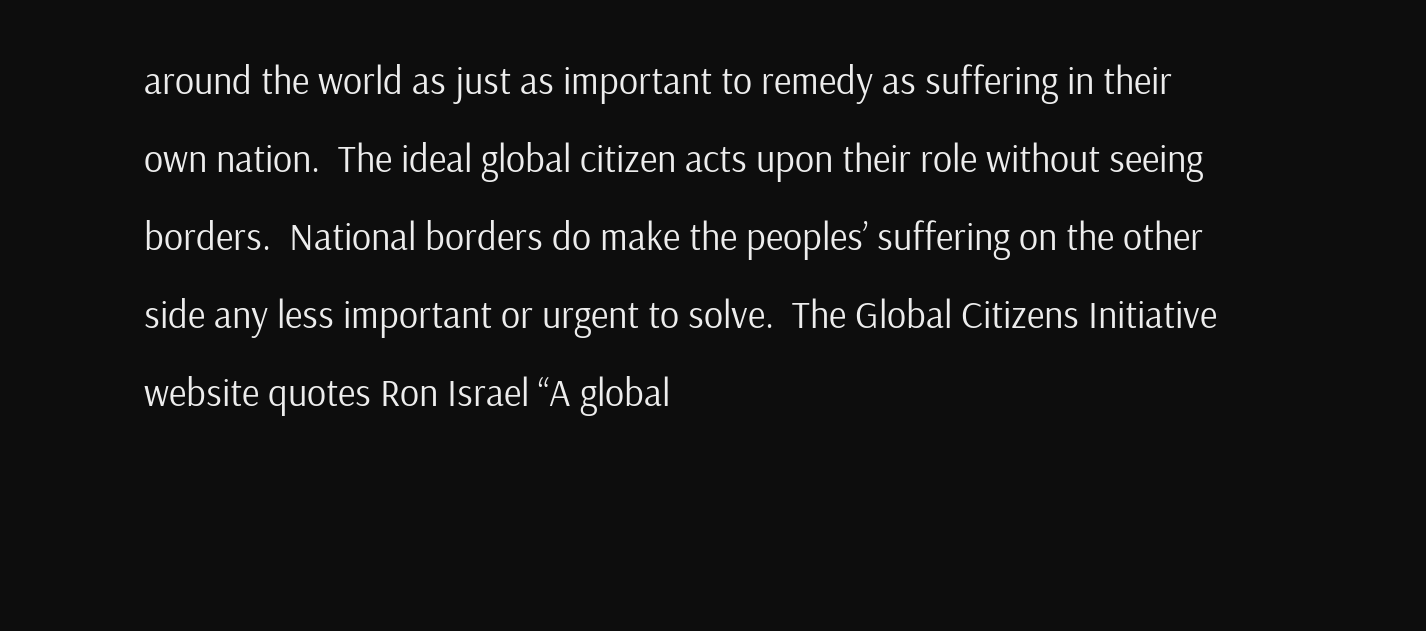around the world as just as important to remedy as suffering in their own nation.  The ideal global citizen acts upon their role without seeing borders.  National borders do make the peoples’ suffering on the other side any less important or urgent to solve.  The Global Citizens Initiative website quotes Ron Israel “A global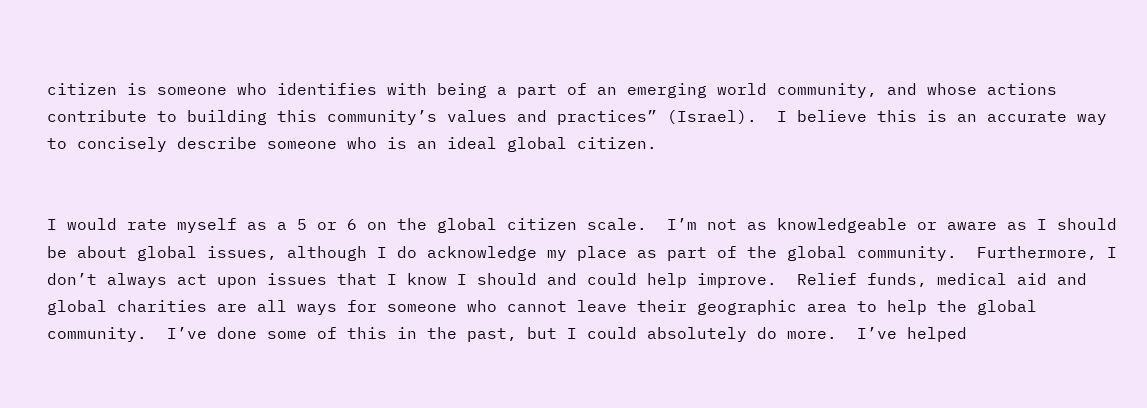citizen is someone who identifies with being a part of an emerging world community, and whose actions contribute to building this community’s values and practices” (Israel).  I believe this is an accurate way to concisely describe someone who is an ideal global citizen.


I would rate myself as a 5 or 6 on the global citizen scale.  I’m not as knowledgeable or aware as I should be about global issues, although I do acknowledge my place as part of the global community.  Furthermore, I don’t always act upon issues that I know I should and could help improve.  Relief funds, medical aid and global charities are all ways for someone who cannot leave their geographic area to help the global community.  I’ve done some of this in the past, but I could absolutely do more.  I’ve helped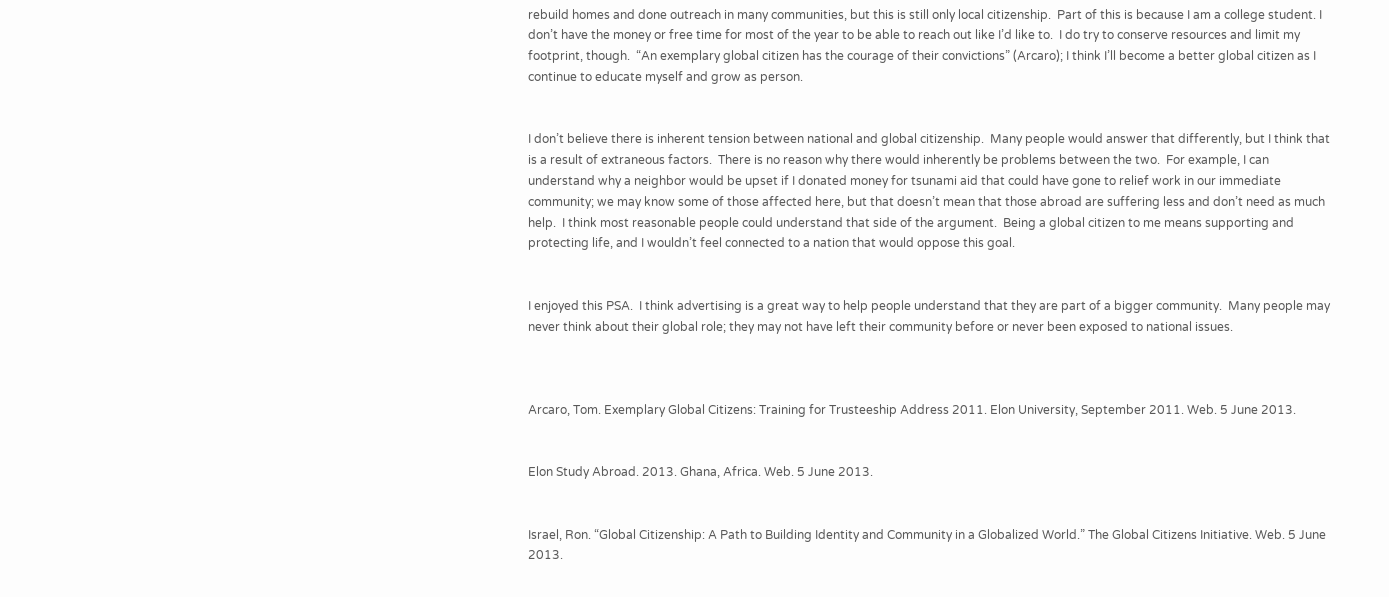rebuild homes and done outreach in many communities, but this is still only local citizenship.  Part of this is because I am a college student. I don’t have the money or free time for most of the year to be able to reach out like I’d like to.  I do try to conserve resources and limit my footprint, though.  “An exemplary global citizen has the courage of their convictions” (Arcaro); I think I’ll become a better global citizen as I continue to educate myself and grow as person.


I don’t believe there is inherent tension between national and global citizenship.  Many people would answer that differently, but I think that is a result of extraneous factors.  There is no reason why there would inherently be problems between the two.  For example, I can understand why a neighbor would be upset if I donated money for tsunami aid that could have gone to relief work in our immediate community; we may know some of those affected here, but that doesn’t mean that those abroad are suffering less and don’t need as much help.  I think most reasonable people could understand that side of the argument.  Being a global citizen to me means supporting and protecting life, and I wouldn’t feel connected to a nation that would oppose this goal.


I enjoyed this PSA.  I think advertising is a great way to help people understand that they are part of a bigger community.  Many people may never think about their global role; they may not have left their community before or never been exposed to national issues.



Arcaro, Tom. Exemplary Global Citizens: Training for Trusteeship Address 2011. Elon University, September 2011. Web. 5 June 2013.


Elon Study Abroad. 2013. Ghana, Africa. Web. 5 June 2013.


Israel, Ron. “Global Citizenship: A Path to Building Identity and Community in a Globalized World.” The Global Citizens Initiative. Web. 5 June 2013.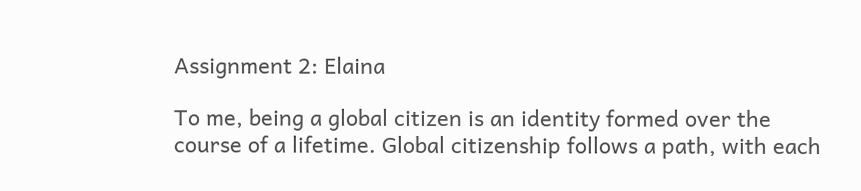Assignment 2: Elaina

To me, being a global citizen is an identity formed over the course of a lifetime. Global citizenship follows a path, with each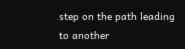step on the path leading to another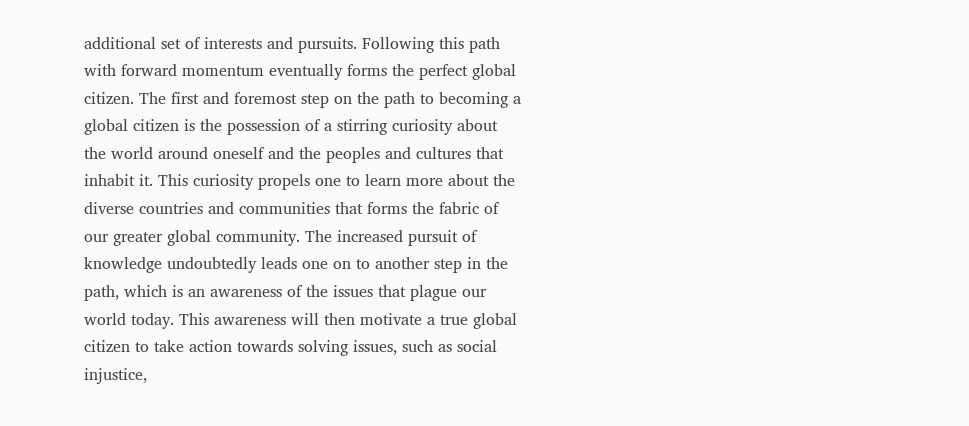additional set of interests and pursuits. Following this path with forward momentum eventually forms the perfect global citizen. The first and foremost step on the path to becoming a global citizen is the possession of a stirring curiosity about the world around oneself and the peoples and cultures that inhabit it. This curiosity propels one to learn more about the diverse countries and communities that forms the fabric of our greater global community. The increased pursuit of knowledge undoubtedly leads one on to another step in the path, which is an awareness of the issues that plague our world today. This awareness will then motivate a true global citizen to take action towards solving issues, such as social injustice,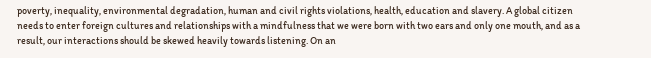poverty, inequality, environmental degradation, human and civil rights violations, health, education and slavery. A global citizen needs to enter foreign cultures and relationships with a mindfulness that we were born with two ears and only one mouth, and as a result, our interactions should be skewed heavily towards listening. On an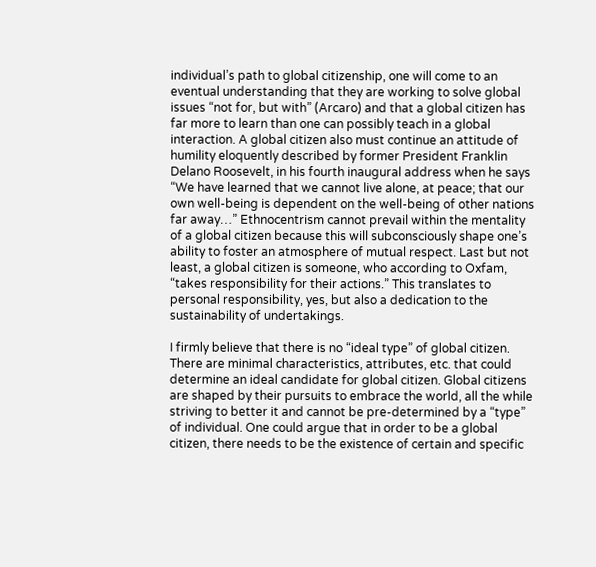individual’s path to global citizenship, one will come to an eventual understanding that they are working to solve global issues “not for, but with” (Arcaro) and that a global citizen has far more to learn than one can possibly teach in a global interaction. A global citizen also must continue an attitude of humility eloquently described by former President Franklin Delano Roosevelt, in his fourth inaugural address when he says “We have learned that we cannot live alone, at peace; that our own well-being is dependent on the well-being of other nations far away…” Ethnocentrism cannot prevail within the mentality of a global citizen because this will subconsciously shape one’s ability to foster an atmosphere of mutual respect. Last but not least, a global citizen is someone, who according to Oxfam, “takes responsibility for their actions.” This translates to personal responsibility, yes, but also a dedication to the sustainability of undertakings.

I firmly believe that there is no “ideal type” of global citizen. There are minimal characteristics, attributes, etc. that could determine an ideal candidate for global citizen. Global citizens are shaped by their pursuits to embrace the world, all the while striving to better it and cannot be pre-determined by a “type” of individual. One could argue that in order to be a global citizen, there needs to be the existence of certain and specific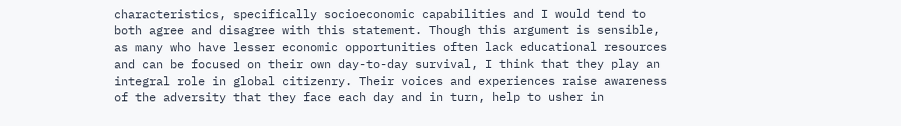characteristics, specifically socioeconomic capabilities and I would tend to both agree and disagree with this statement. Though this argument is sensible, as many who have lesser economic opportunities often lack educational resources and can be focused on their own day-to-day survival, I think that they play an integral role in global citizenry. Their voices and experiences raise awareness of the adversity that they face each day and in turn, help to usher in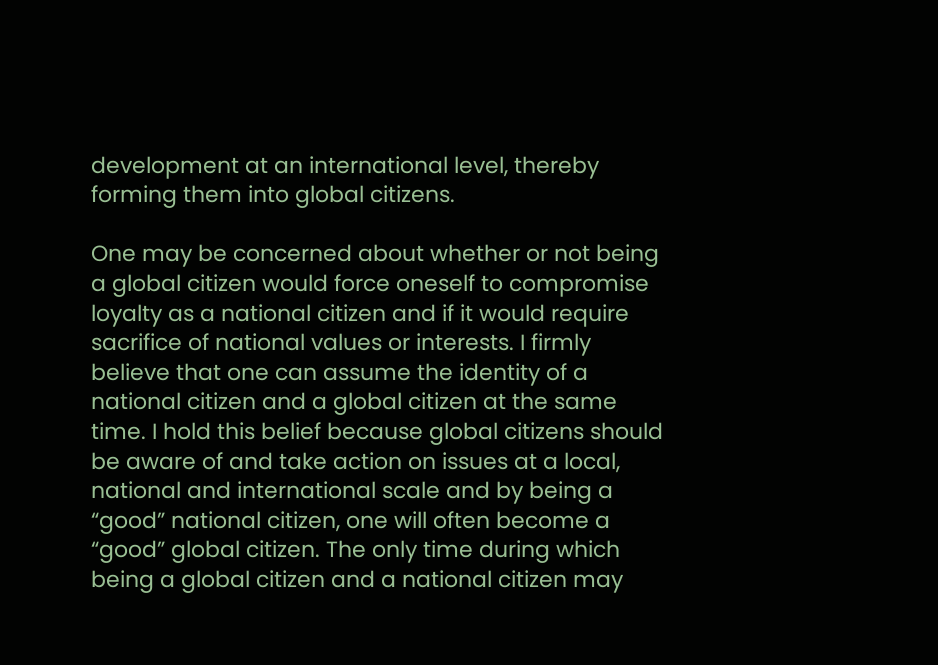development at an international level, thereby forming them into global citizens.

One may be concerned about whether or not being a global citizen would force oneself to compromise loyalty as a national citizen and if it would require sacrifice of national values or interests. I firmly believe that one can assume the identity of a national citizen and a global citizen at the same time. I hold this belief because global citizens should be aware of and take action on issues at a local, national and international scale and by being a “good” national citizen, one will often become a “good” global citizen. The only time during which being a global citizen and a national citizen may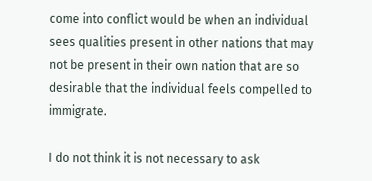come into conflict would be when an individual sees qualities present in other nations that may not be present in their own nation that are so desirable that the individual feels compelled to immigrate.

I do not think it is not necessary to ask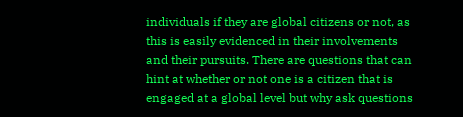individuals if they are global citizens or not, as this is easily evidenced in their involvements and their pursuits. There are questions that can hint at whether or not one is a citizen that is engaged at a global level but why ask questions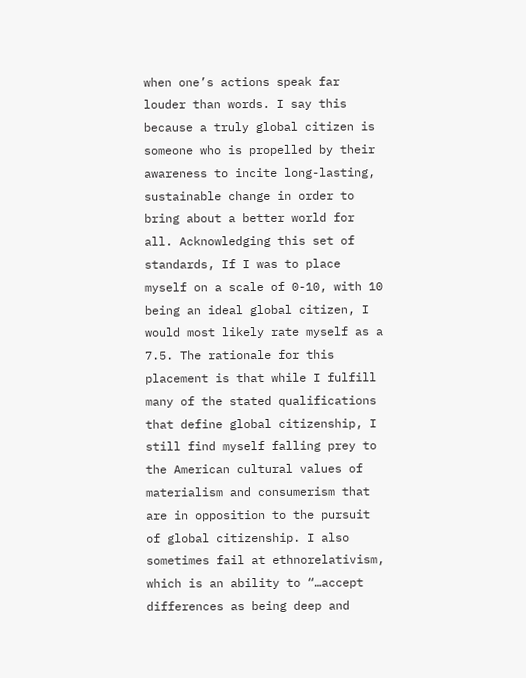when one’s actions speak far louder than words. I say this because a truly global citizen is someone who is propelled by their awareness to incite long-lasting, sustainable change in order to bring about a better world for all. Acknowledging this set of standards, If I was to place myself on a scale of 0-10, with 10 being an ideal global citizen, I would most likely rate myself as a 7.5. The rationale for this placement is that while I fulfill many of the stated qualifications that define global citizenship, I still find myself falling prey to the American cultural values of materialism and consumerism that are in opposition to the pursuit of global citizenship. I also sometimes fail at ethnorelativism, which is an ability to “…accept differences as being deep and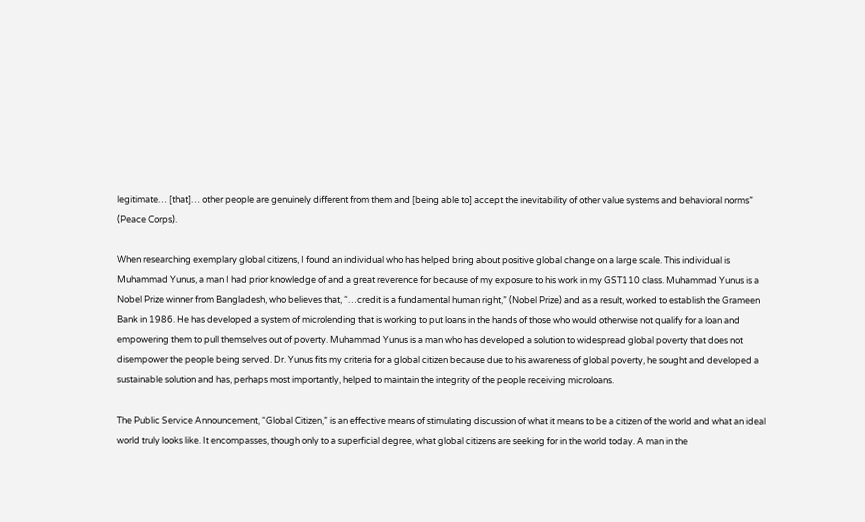legitimate… [that]… other people are genuinely different from them and [being able to] accept the inevitability of other value systems and behavioral norms” (Peace Corps).

When researching exemplary global citizens, I found an individual who has helped bring about positive global change on a large scale. This individual is Muhammad Yunus, a man I had prior knowledge of and a great reverence for because of my exposure to his work in my GST110 class. Muhammad Yunus is a Nobel Prize winner from Bangladesh, who believes that, “…credit is a fundamental human right,” (Nobel Prize) and as a result, worked to establish the Grameen Bank in 1986. He has developed a system of microlending that is working to put loans in the hands of those who would otherwise not qualify for a loan and empowering them to pull themselves out of poverty. Muhammad Yunus is a man who has developed a solution to widespread global poverty that does not disempower the people being served. Dr. Yunus fits my criteria for a global citizen because due to his awareness of global poverty, he sought and developed a sustainable solution and has, perhaps most importantly, helped to maintain the integrity of the people receiving microloans.

The Public Service Announcement, “Global Citizen,” is an effective means of stimulating discussion of what it means to be a citizen of the world and what an ideal world truly looks like. It encompasses, though only to a superficial degree, what global citizens are seeking for in the world today. A man in the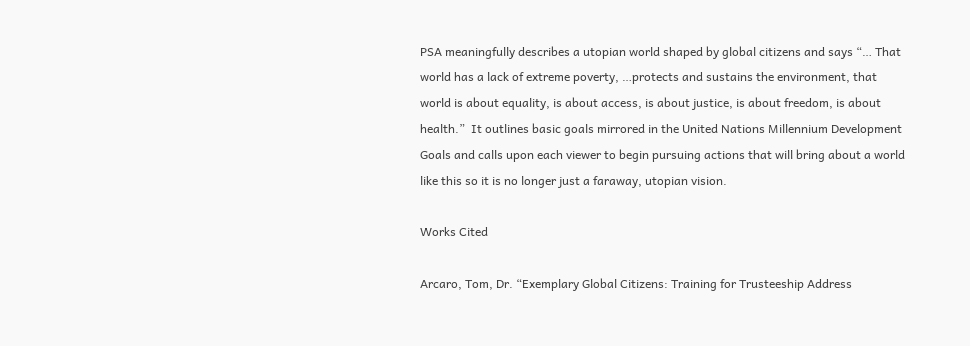PSA meaningfully describes a utopian world shaped by global citizens and says “… That world has a lack of extreme poverty, …protects and sustains the environment, that world is about equality, is about access, is about justice, is about freedom, is about health.”  It outlines basic goals mirrored in the United Nations Millennium Development Goals and calls upon each viewer to begin pursuing actions that will bring about a world like this so it is no longer just a faraway, utopian vision.

Works Cited

Arcaro, Tom, Dr. “Exemplary Global Citizens: Training for Trusteeship Address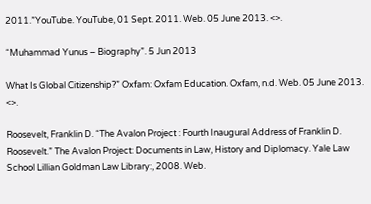2011.”YouTube. YouTube, 01 Sept. 2011. Web. 05 June 2013. <>.

“Muhammad Yunus – Biography”. 5 Jun 2013

What Is Global Citizenship?” Oxfam: Oxfam Education. Oxfam, n.d. Web. 05 June 2013. <>.

Roosevelt, Franklin D. “The Avalon Project : Fourth Inaugural Address of Franklin D. Roosevelt.” The Avalon Project: Documents in Law, History and Diplomacy. Yale Law School Lillian Goldman Law Library:, 2008. Web.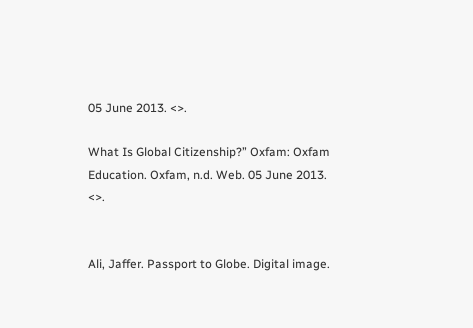05 June 2013. <>.

What Is Global Citizenship?” Oxfam: Oxfam Education. Oxfam, n.d. Web. 05 June 2013. <>.


Ali, Jaffer. Passport to Globe. Digital image.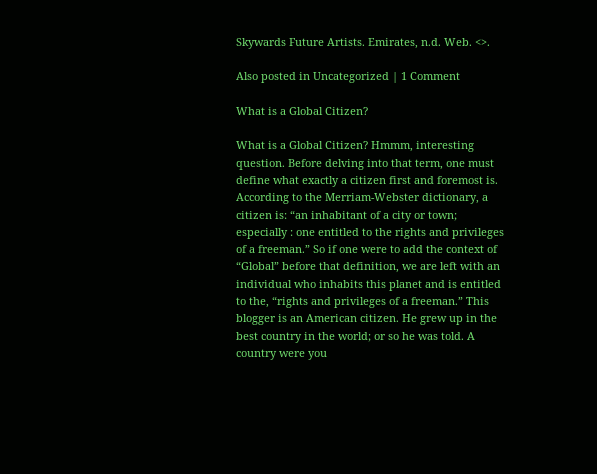Skywards Future Artists. Emirates, n.d. Web. <>.

Also posted in Uncategorized | 1 Comment

What is a Global Citizen?

What is a Global Citizen? Hmmm, interesting question. Before delving into that term, one must define what exactly a citizen first and foremost is. According to the Merriam-Webster dictionary, a citizen is: “an inhabitant of a city or town; especially : one entitled to the rights and privileges of a freeman.” So if one were to add the context of “Global” before that definition, we are left with an individual who inhabits this planet and is entitled to the, “rights and privileges of a freeman.” This blogger is an American citizen. He grew up in the best country in the world; or so he was told. A country were you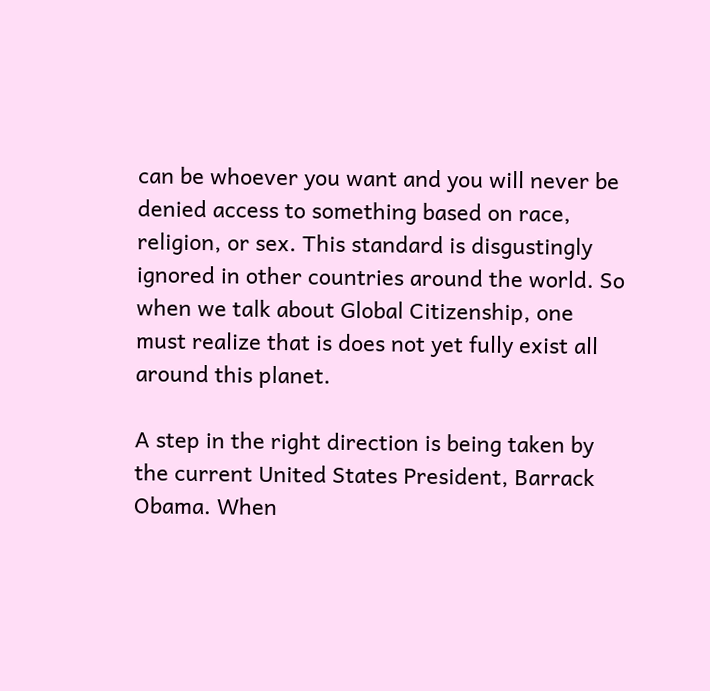can be whoever you want and you will never be denied access to something based on race, religion, or sex. This standard is disgustingly ignored in other countries around the world. So when we talk about Global Citizenship, one must realize that is does not yet fully exist all around this planet.

A step in the right direction is being taken by the current United States President, Barrack Obama. When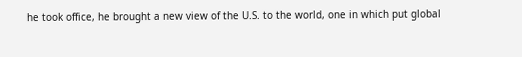he took office, he brought a new view of the U.S. to the world, one in which put global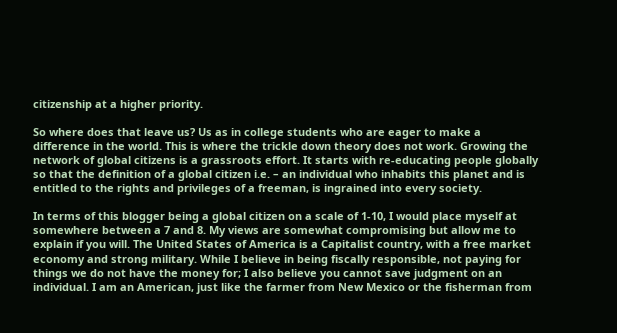citizenship at a higher priority.

So where does that leave us? Us as in college students who are eager to make a difference in the world. This is where the trickle down theory does not work. Growing the network of global citizens is a grassroots effort. It starts with re-educating people globally so that the definition of a global citizen i.e. – an individual who inhabits this planet and is entitled to the rights and privileges of a freeman, is ingrained into every society.

In terms of this blogger being a global citizen on a scale of 1-10, I would place myself at somewhere between a 7 and 8. My views are somewhat compromising but allow me to explain if you will. The United States of America is a Capitalist country, with a free market economy and strong military. While I believe in being fiscally responsible, not paying for things we do not have the money for; I also believe you cannot save judgment on an individual. I am an American, just like the farmer from New Mexico or the fisherman from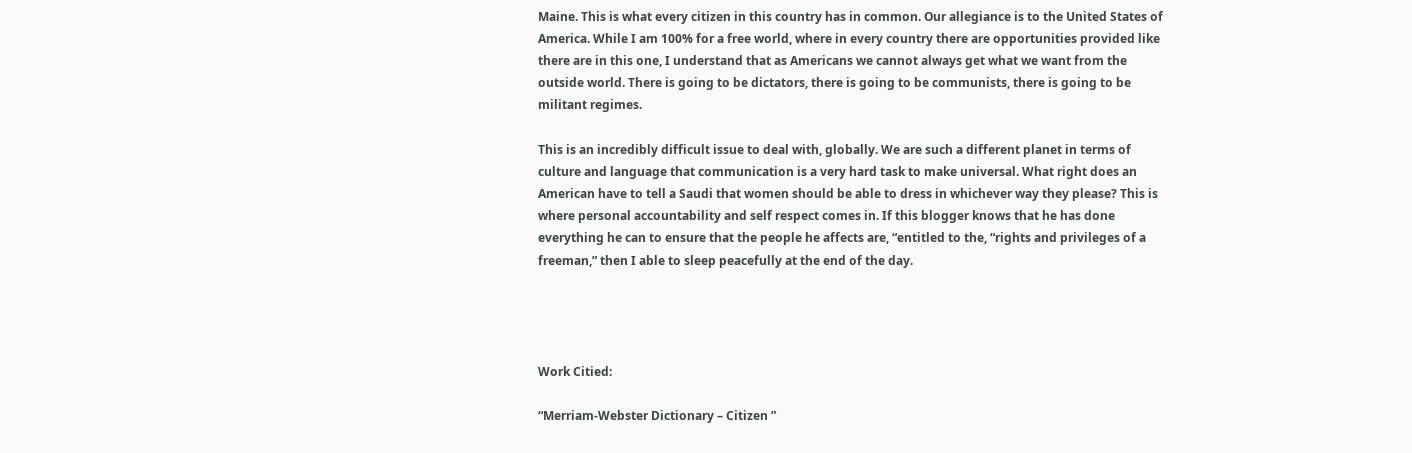Maine. This is what every citizen in this country has in common. Our allegiance is to the United States of America. While I am 100% for a free world, where in every country there are opportunities provided like there are in this one, I understand that as Americans we cannot always get what we want from the outside world. There is going to be dictators, there is going to be communists, there is going to be militant regimes.

This is an incredibly difficult issue to deal with, globally. We are such a different planet in terms of culture and language that communication is a very hard task to make universal. What right does an American have to tell a Saudi that women should be able to dress in whichever way they please? This is where personal accountability and self respect comes in. If this blogger knows that he has done everything he can to ensure that the people he affects are, “entitled to the, “rights and privileges of a freeman,” then I able to sleep peacefully at the end of the day.




Work Citied:

“Merriam-Webster Dictionary – Citizen ”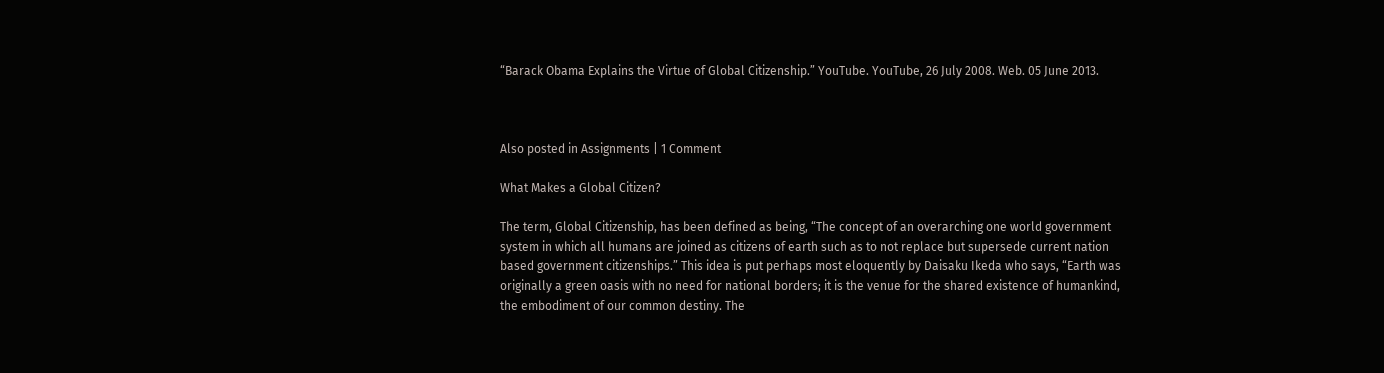“Barack Obama Explains the Virtue of Global Citizenship.” YouTube. YouTube, 26 July 2008. Web. 05 June 2013.



Also posted in Assignments | 1 Comment

What Makes a Global Citizen?

The term, Global Citizenship, has been defined as being, “The concept of an overarching one world government system in which all humans are joined as citizens of earth such as to not replace but supersede current nation based government citizenships.” This idea is put perhaps most eloquently by Daisaku Ikeda who says, “Earth was originally a green oasis with no need for national borders; it is the venue for the shared existence of humankind, the embodiment of our common destiny. The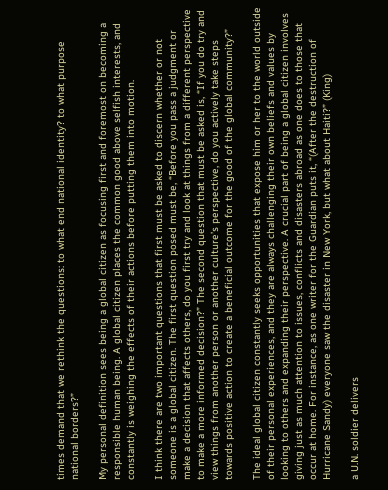times demand that we rethink the questions: to what end national identity? to what purpose national borders?”

My personal definition sees being a global citizen as focusing first and foremost on becoming a responsible human being. A global citizen places the common good above selfish interests, and constantly is weighing the effects of their actions before putting them into motion.

I think there are two important questions that first must be asked to discern whether or not someone is a global citizen. The first question posed must be, “Before you pass a judgment or make a decision that affects others, do you first try and look at things from a different perspective to make a more informed decision?” The second question that must be asked is, “If you do try and view things from another person or another culture’s perspective, do you actively take steps towards positive action to create a beneficial outcome for the good of the global community?”

The ideal global citizen constantly seeks opportunities that expose him or her to the world outside of their personal experiences, and they are always challenging their own beliefs and values by looking to others and expanding their perspective. A crucial part of being a global citizen involves giving just as much attention to issues, conflicts and disasters abroad as one does to those that occur at home. For instance, as one writer for the Guardian puts it, “(After the destruction of Hurricane Sandy) everyone saw the disaster in New York, but what about Haiti?” (King)

a U.N. soldier delivers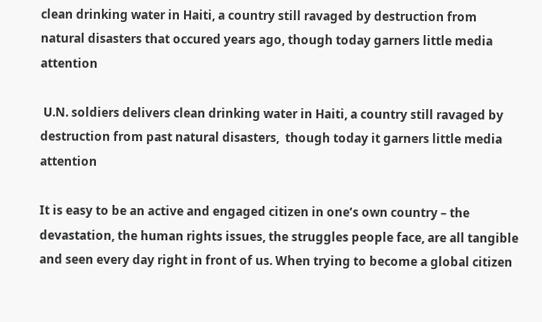clean drinking water in Haiti, a country still ravaged by destruction from natural disasters that occured years ago, though today garners little media attention

 U.N. soldiers delivers clean drinking water in Haiti, a country still ravaged by destruction from past natural disasters,  though today it garners little media attention

It is easy to be an active and engaged citizen in one’s own country – the devastation, the human rights issues, the struggles people face, are all tangible and seen every day right in front of us. When trying to become a global citizen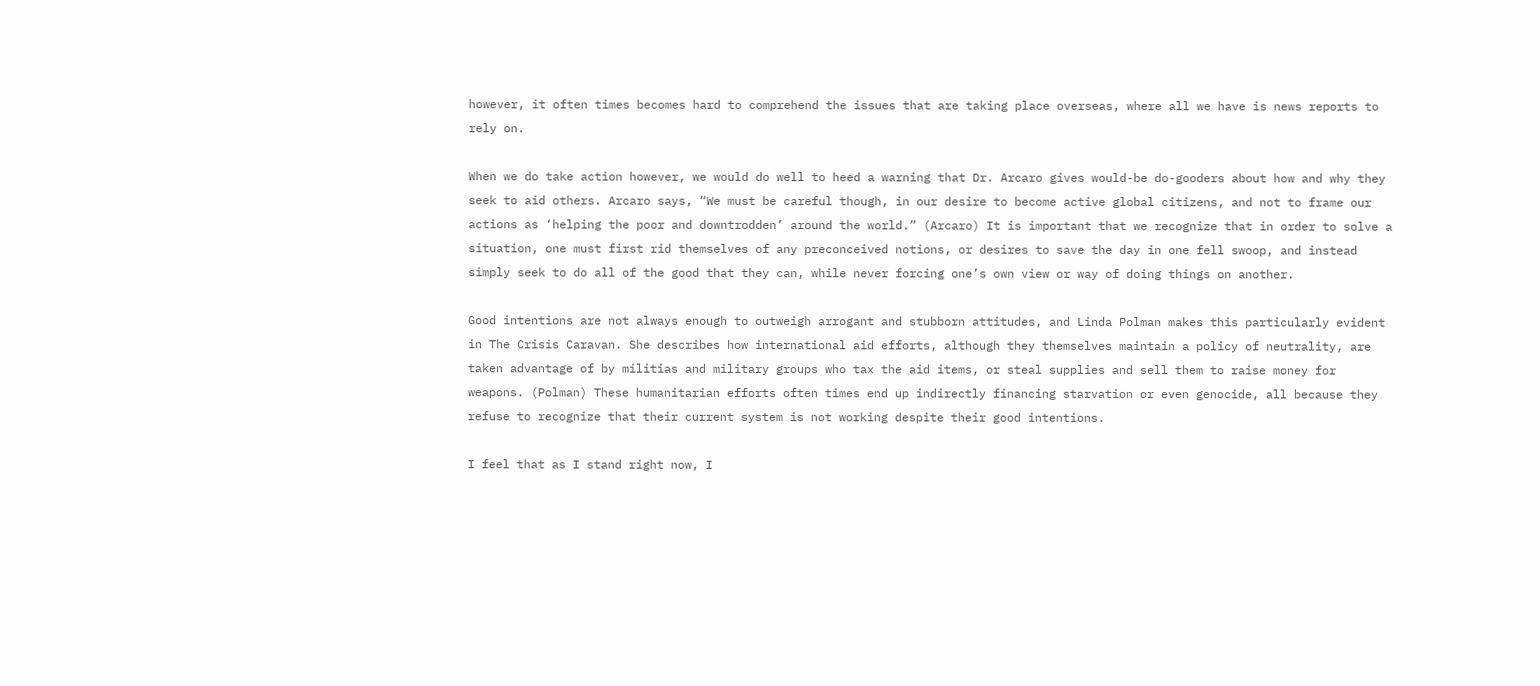however, it often times becomes hard to comprehend the issues that are taking place overseas, where all we have is news reports to rely on.

When we do take action however, we would do well to heed a warning that Dr. Arcaro gives would-be do-gooders about how and why they seek to aid others. Arcaro says, “We must be careful though, in our desire to become active global citizens, and not to frame our actions as ‘helping the poor and downtrodden’ around the world.” (Arcaro) It is important that we recognize that in order to solve a situation, one must first rid themselves of any preconceived notions, or desires to save the day in one fell swoop, and instead simply seek to do all of the good that they can, while never forcing one’s own view or way of doing things on another.

Good intentions are not always enough to outweigh arrogant and stubborn attitudes, and Linda Polman makes this particularly evident in The Crisis Caravan. She describes how international aid efforts, although they themselves maintain a policy of neutrality, are taken advantage of by militias and military groups who tax the aid items, or steal supplies and sell them to raise money for weapons. (Polman) These humanitarian efforts often times end up indirectly financing starvation or even genocide, all because they refuse to recognize that their current system is not working despite their good intentions.

I feel that as I stand right now, I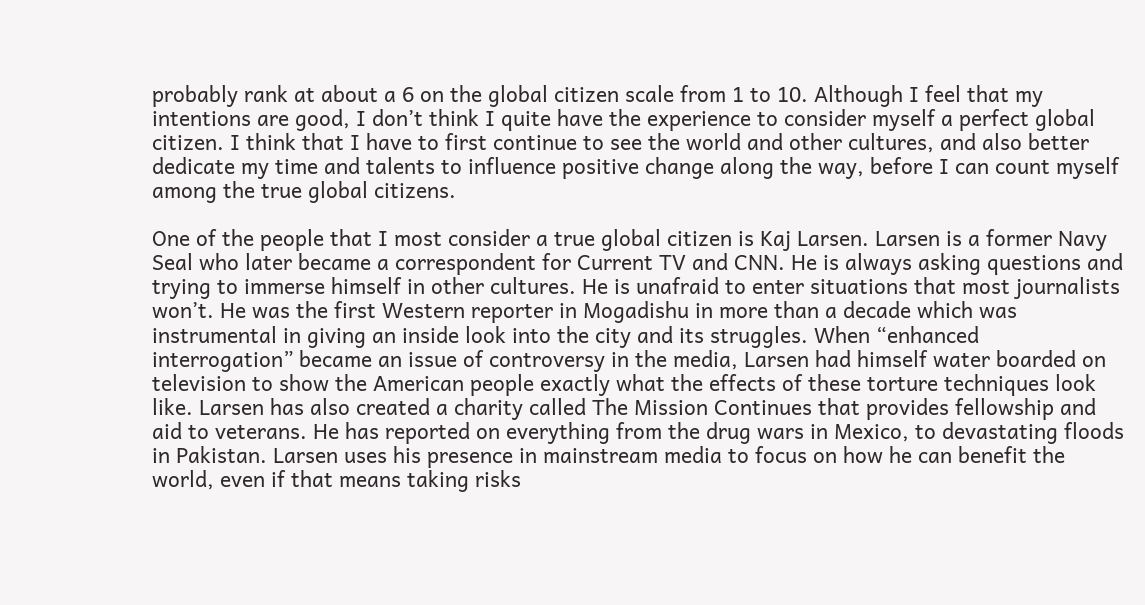probably rank at about a 6 on the global citizen scale from 1 to 10. Although I feel that my intentions are good, I don’t think I quite have the experience to consider myself a perfect global citizen. I think that I have to first continue to see the world and other cultures, and also better dedicate my time and talents to influence positive change along the way, before I can count myself among the true global citizens.

One of the people that I most consider a true global citizen is Kaj Larsen. Larsen is a former Navy Seal who later became a correspondent for Current TV and CNN. He is always asking questions and trying to immerse himself in other cultures. He is unafraid to enter situations that most journalists won’t. He was the first Western reporter in Mogadishu in more than a decade which was instrumental in giving an inside look into the city and its struggles. When “enhanced interrogation” became an issue of controversy in the media, Larsen had himself water boarded on television to show the American people exactly what the effects of these torture techniques look like. Larsen has also created a charity called The Mission Continues that provides fellowship and aid to veterans. He has reported on everything from the drug wars in Mexico, to devastating floods in Pakistan. Larsen uses his presence in mainstream media to focus on how he can benefit the world, even if that means taking risks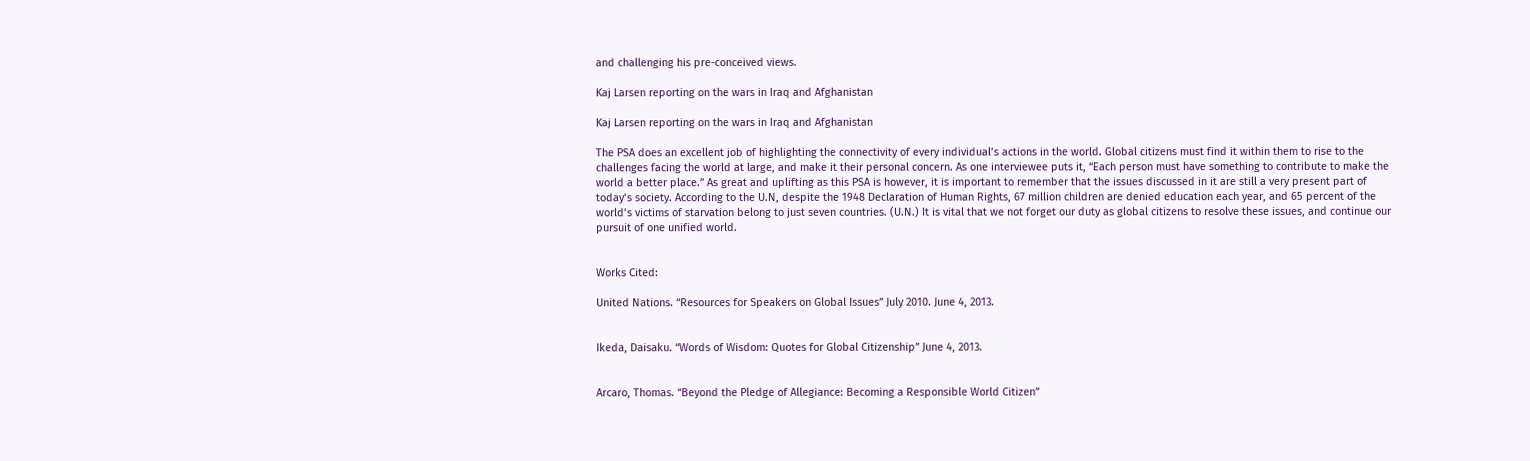and challenging his pre-conceived views.

Kaj Larsen reporting on the wars in Iraq and Afghanistan

Kaj Larsen reporting on the wars in Iraq and Afghanistan

The PSA does an excellent job of highlighting the connectivity of every individual’s actions in the world. Global citizens must find it within them to rise to the challenges facing the world at large, and make it their personal concern. As one interviewee puts it, “Each person must have something to contribute to make the world a better place.” As great and uplifting as this PSA is however, it is important to remember that the issues discussed in it are still a very present part of today’s society. According to the U.N, despite the 1948 Declaration of Human Rights, 67 million children are denied education each year, and 65 percent of the world’s victims of starvation belong to just seven countries. (U.N.) It is vital that we not forget our duty as global citizens to resolve these issues, and continue our pursuit of one unified world.


Works Cited:

United Nations. “Resources for Speakers on Global Issues” July 2010. June 4, 2013.


Ikeda, Daisaku. “Words of Wisdom: Quotes for Global Citizenship” June 4, 2013.


Arcaro, Thomas. “Beyond the Pledge of Allegiance: Becoming a Responsible World Citizen”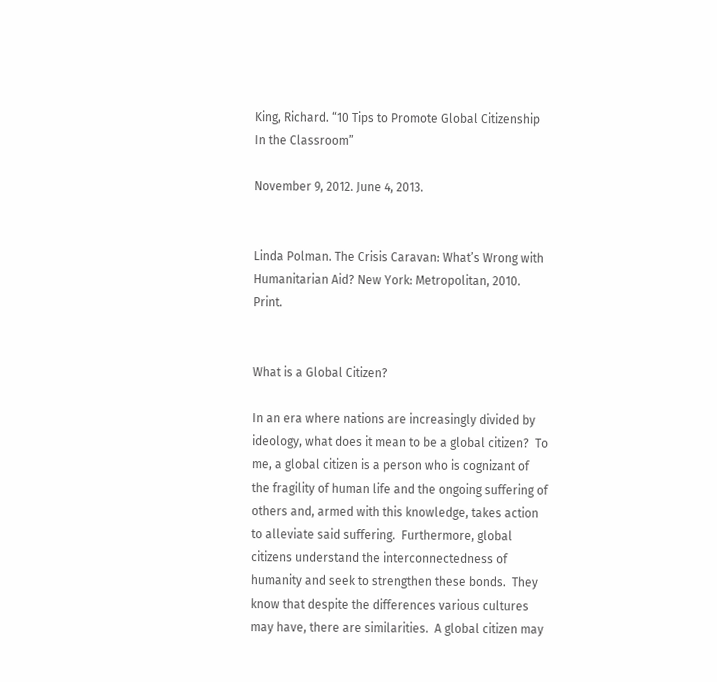King, Richard. “10 Tips to Promote Global Citizenship In the Classroom”

November 9, 2012. June 4, 2013.


Linda Polman. The Crisis Caravan: What’s Wrong with Humanitarian Aid? New York: Metropolitan, 2010. Print.


What is a Global Citizen?

In an era where nations are increasingly divided by ideology, what does it mean to be a global citizen?  To me, a global citizen is a person who is cognizant of the fragility of human life and the ongoing suffering of others and, armed with this knowledge, takes action to alleviate said suffering.  Furthermore, global citizens understand the interconnectedness of humanity and seek to strengthen these bonds.  They know that despite the differences various cultures may have, there are similarities.  A global citizen may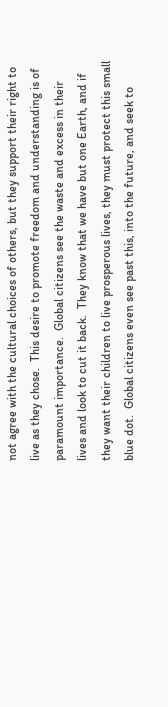not agree with the cultural choices of others, but they support their right to live as they chose.  This desire to promote freedom and understanding is of paramount importance.  Global citizens see the waste and excess in their lives and look to cut it back.  They know that we have but one Earth, and if they want their children to live prosperous lives, they must protect this small blue dot.  Global citizens even see past this, into the future, and seek to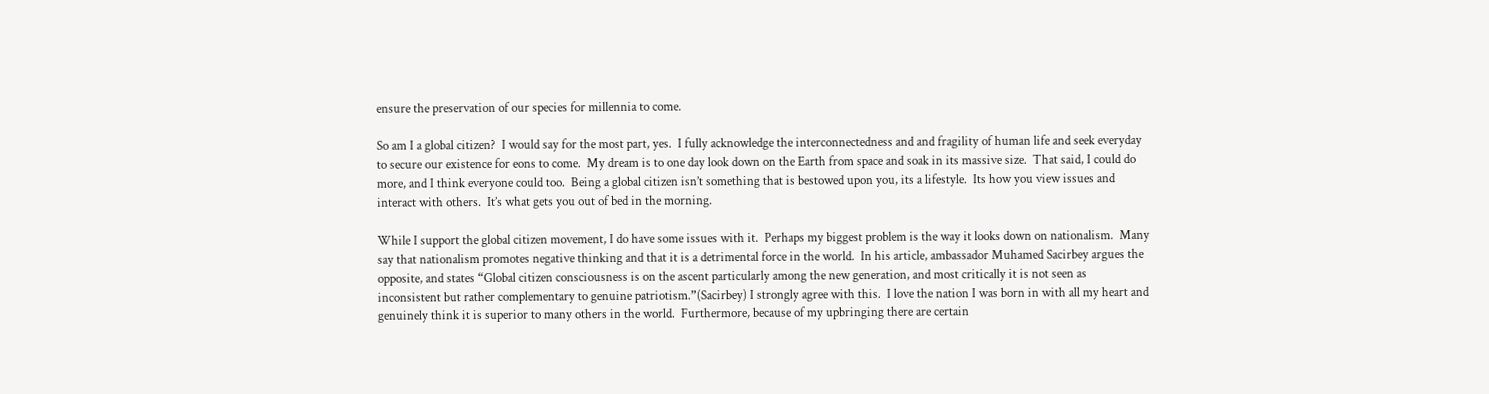ensure the preservation of our species for millennia to come.

So am I a global citizen?  I would say for the most part, yes.  I fully acknowledge the interconnectedness and and fragility of human life and seek everyday to secure our existence for eons to come.  My dream is to one day look down on the Earth from space and soak in its massive size.  That said, I could do more, and I think everyone could too.  Being a global citizen isn’t something that is bestowed upon you, its a lifestyle.  Its how you view issues and interact with others.  It’s what gets you out of bed in the morning.

While I support the global citizen movement, I do have some issues with it.  Perhaps my biggest problem is the way it looks down on nationalism.  Many say that nationalism promotes negative thinking and that it is a detrimental force in the world.  In his article, ambassador Muhamed Sacirbey argues the opposite, and states “Global citizen consciousness is on the ascent particularly among the new generation, and most critically it is not seen as inconsistent but rather complementary to genuine patriotism.”(Sacirbey) I strongly agree with this.  I love the nation I was born in with all my heart and genuinely think it is superior to many others in the world.  Furthermore, because of my upbringing there are certain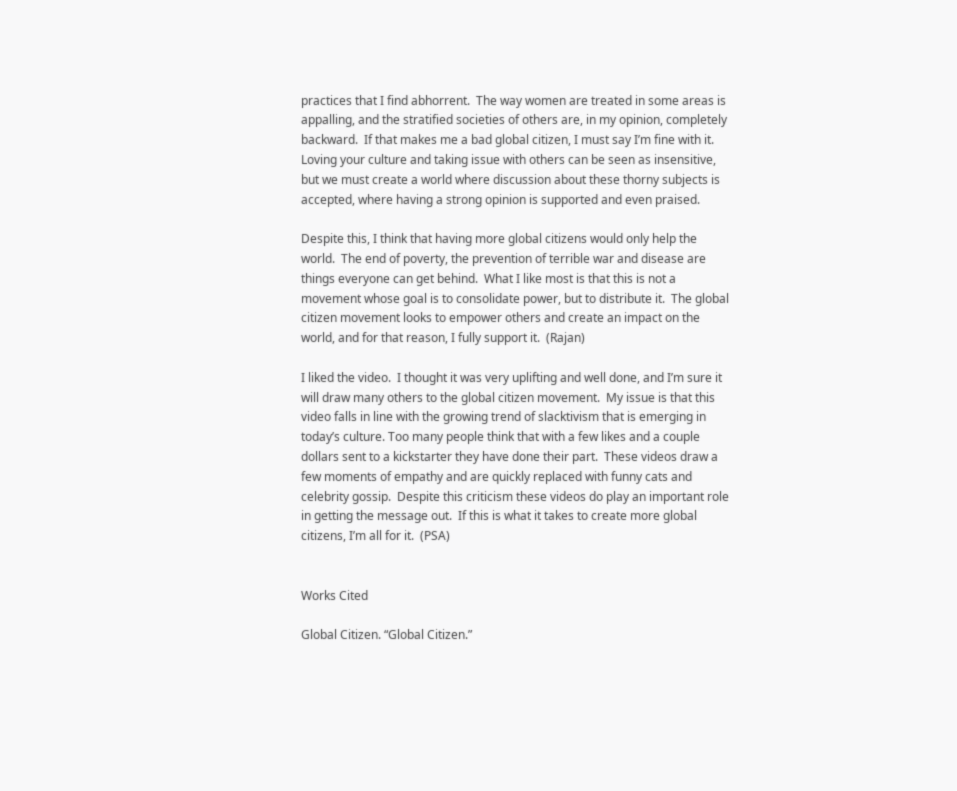practices that I find abhorrent.  The way women are treated in some areas is appalling, and the stratified societies of others are, in my opinion, completely backward.  If that makes me a bad global citizen, I must say I’m fine with it.  Loving your culture and taking issue with others can be seen as insensitive, but we must create a world where discussion about these thorny subjects is accepted, where having a strong opinion is supported and even praised.

Despite this, I think that having more global citizens would only help the world.  The end of poverty, the prevention of terrible war and disease are things everyone can get behind.  What I like most is that this is not a movement whose goal is to consolidate power, but to distribute it.  The global citizen movement looks to empower others and create an impact on the world, and for that reason, I fully support it.  (Rajan)

I liked the video.  I thought it was very uplifting and well done, and I’m sure it will draw many others to the global citizen movement.  My issue is that this video falls in line with the growing trend of slacktivism that is emerging in today’s culture. Too many people think that with a few likes and a couple dollars sent to a kickstarter they have done their part.  These videos draw a few moments of empathy and are quickly replaced with funny cats and celebrity gossip.  Despite this criticism these videos do play an important role in getting the message out.  If this is what it takes to create more global citizens, I’m all for it.  (PSA)


Works Cited

Global Citizen. “Global Citizen.”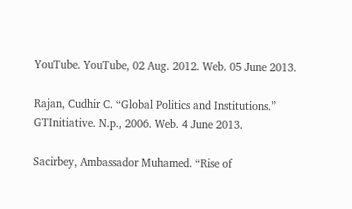YouTube. YouTube, 02 Aug. 2012. Web. 05 June 2013.

Rajan, Cudhir C. “Global Politics and Institutions.” GTInitiative. N.p., 2006. Web. 4 June 2013.

Sacirbey, Ambassador Muhamed. “Rise of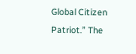Global Citizen Patriot.” The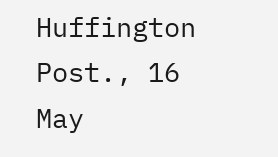Huffington Post., 16 May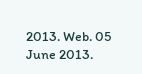2013. Web. 05 June 2013.